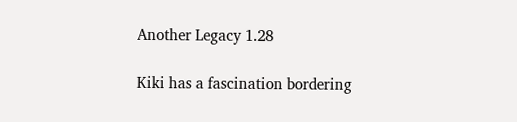Another Legacy 1.28

Kiki has a fascination bordering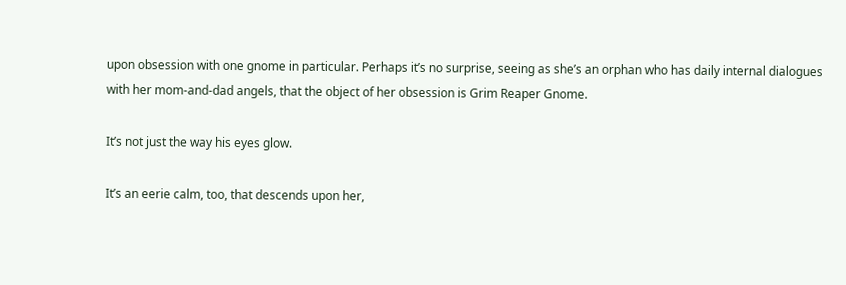upon obsession with one gnome in particular. Perhaps it’s no surprise, seeing as she’s an orphan who has daily internal dialogues with her mom-and-dad angels, that the object of her obsession is Grim Reaper Gnome.

It’s not just the way his eyes glow.

It’s an eerie calm, too, that descends upon her,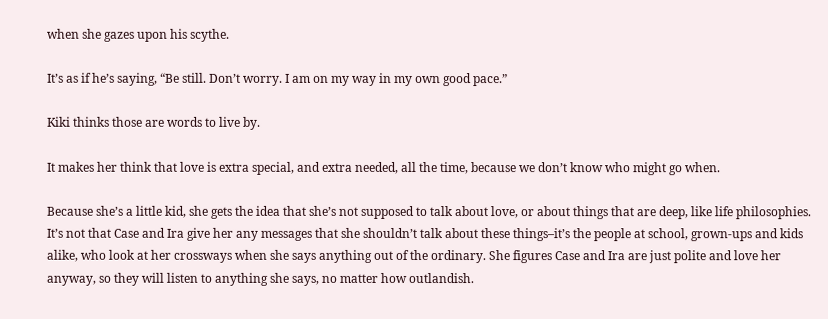when she gazes upon his scythe.

It’s as if he’s saying, “Be still. Don’t worry. I am on my way in my own good pace.”

Kiki thinks those are words to live by.

It makes her think that love is extra special, and extra needed, all the time, because we don’t know who might go when.

Because she’s a little kid, she gets the idea that she’s not supposed to talk about love, or about things that are deep, like life philosophies. It’s not that Case and Ira give her any messages that she shouldn’t talk about these things–it’s the people at school, grown-ups and kids alike, who look at her crossways when she says anything out of the ordinary. She figures Case and Ira are just polite and love her anyway, so they will listen to anything she says, no matter how outlandish.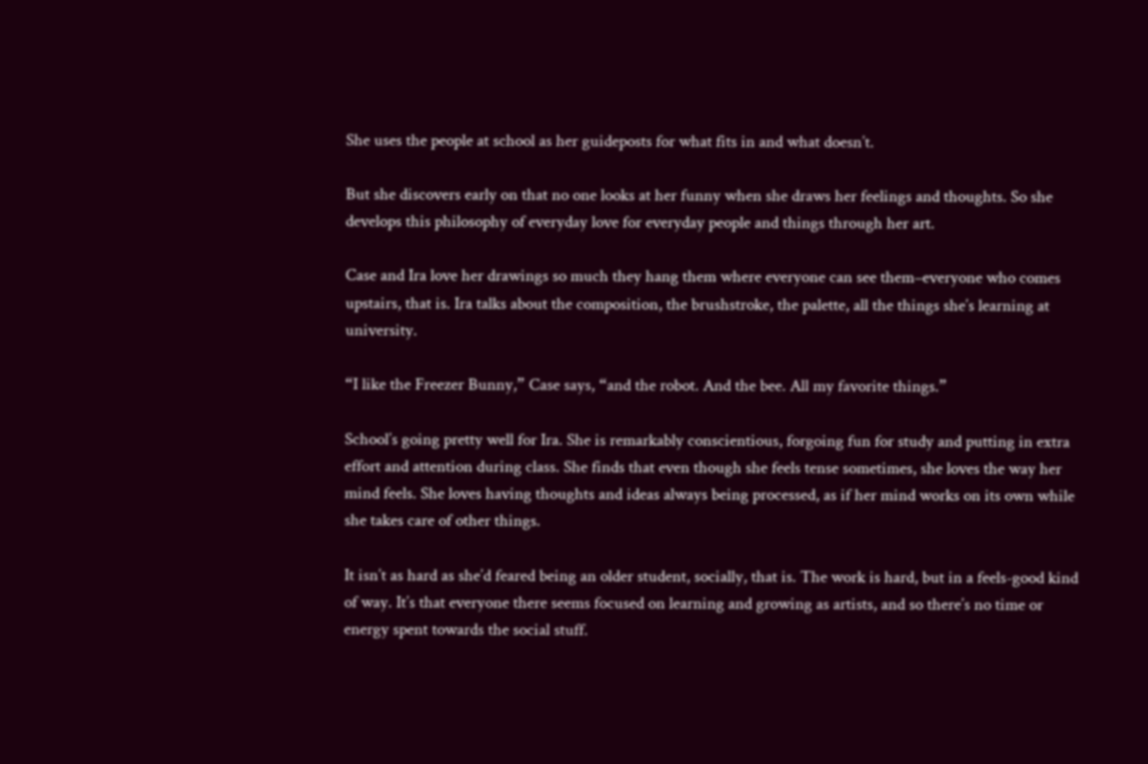She uses the people at school as her guideposts for what fits in and what doesn’t.

But she discovers early on that no one looks at her funny when she draws her feelings and thoughts. So she develops this philosophy of everyday love for everyday people and things through her art.

Case and Ira love her drawings so much they hang them where everyone can see them–everyone who comes upstairs, that is. Ira talks about the composition, the brushstroke, the palette, all the things she’s learning at university.

“I like the Freezer Bunny,” Case says, “and the robot. And the bee. All my favorite things.”

School’s going pretty well for Ira. She is remarkably conscientious, forgoing fun for study and putting in extra effort and attention during class. She finds that even though she feels tense sometimes, she loves the way her mind feels. She loves having thoughts and ideas always being processed, as if her mind works on its own while she takes care of other things.

It isn’t as hard as she’d feared being an older student, socially, that is. The work is hard, but in a feels-good kind of way. It’s that everyone there seems focused on learning and growing as artists, and so there’s no time or energy spent towards the social stuff.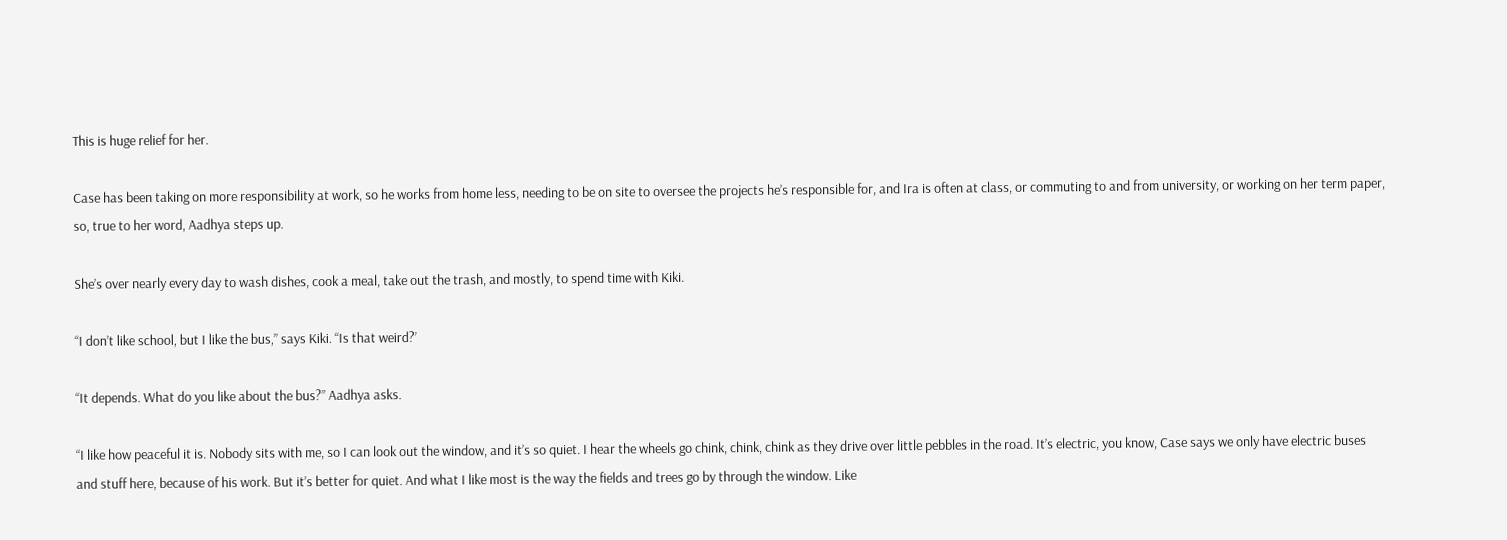This is huge relief for her.

Case has been taking on more responsibility at work, so he works from home less, needing to be on site to oversee the projects he’s responsible for, and Ira is often at class, or commuting to and from university, or working on her term paper, so, true to her word, Aadhya steps up.

She’s over nearly every day to wash dishes, cook a meal, take out the trash, and mostly, to spend time with Kiki.

“I don’t like school, but I like the bus,” says Kiki. “Is that weird?’

“It depends. What do you like about the bus?” Aadhya asks.

“I like how peaceful it is. Nobody sits with me, so I can look out the window, and it’s so quiet. I hear the wheels go chink, chink, chink as they drive over little pebbles in the road. It’s electric, you know, Case says we only have electric buses and stuff here, because of his work. But it’s better for quiet. And what I like most is the way the fields and trees go by through the window. Like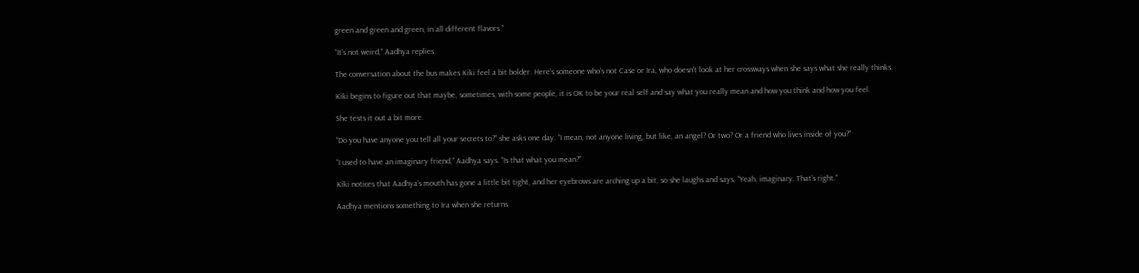green and green and green, in all different flavors.”

“It’s not weird,” Aadhya replies.

The conversation about the bus makes Kiki feel a bit bolder. Here’s someone who’s not Case or Ira, who doesn’t look at her crossways when she says what she really thinks.

Kiki begins to figure out that maybe, sometimes, with some people, it is OK to be your real self and say what you really mean and how you think and how you feel.

She tests it out a bit more.

“Do you have anyone you tell all your secrets to?” she asks one day. “I mean, not anyone living, but like, an angel? Or two? Or a friend who lives inside of you?”

“I used to have an imaginary friend,” Aadhya says. “Is that what you mean?”

Kiki notices that Aadhya’s mouth has gone a little bit tight, and her eyebrows are arching up a bit, so she laughs and says, “Yeah, imaginary. That’s right.”

Aadhya mentions something to Ira when she returns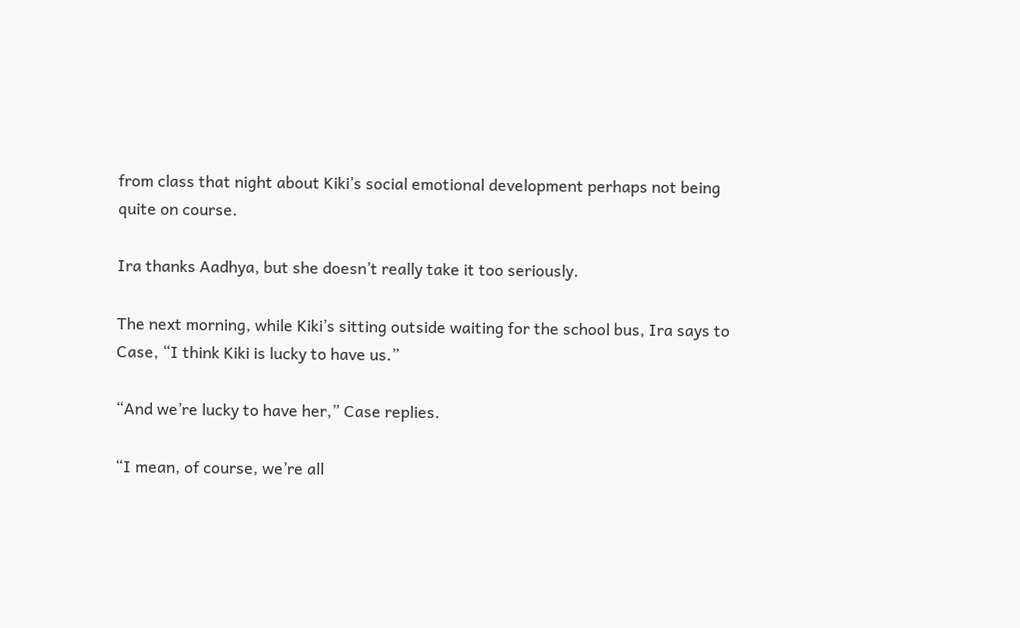from class that night about Kiki’s social emotional development perhaps not being quite on course.

Ira thanks Aadhya, but she doesn’t really take it too seriously.

The next morning, while Kiki’s sitting outside waiting for the school bus, Ira says to Case, “I think Kiki is lucky to have us.”

“And we’re lucky to have her,” Case replies.

“I mean, of course, we’re all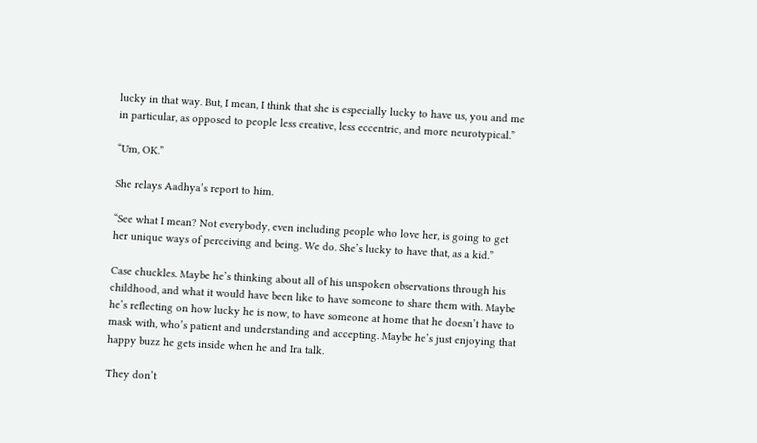lucky in that way. But, I mean, I think that she is especially lucky to have us, you and me in particular, as opposed to people less creative, less eccentric, and more neurotypical.”

“Um, OK.”

She relays Aadhya’s report to him.

“See what I mean? Not everybody, even including people who love her, is going to get her unique ways of perceiving and being. We do. She’s lucky to have that, as a kid.”

Case chuckles. Maybe he’s thinking about all of his unspoken observations through his childhood, and what it would have been like to have someone to share them with. Maybe he’s reflecting on how lucky he is now, to have someone at home that he doesn’t have to mask with, who’s patient and understanding and accepting. Maybe he’s just enjoying that happy buzz he gets inside when he and Ira talk.

They don’t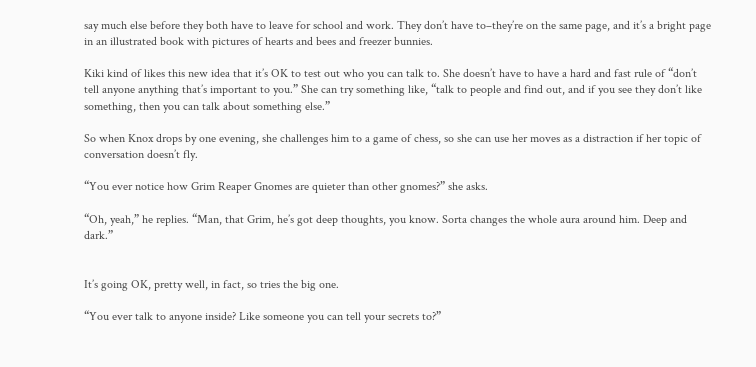say much else before they both have to leave for school and work. They don’t have to–they’re on the same page, and it’s a bright page in an illustrated book with pictures of hearts and bees and freezer bunnies.

Kiki kind of likes this new idea that it’s OK to test out who you can talk to. She doesn’t have to have a hard and fast rule of “don’t tell anyone anything that’s important to you.” She can try something like, “talk to people and find out, and if you see they don’t like something, then you can talk about something else.”

So when Knox drops by one evening, she challenges him to a game of chess, so she can use her moves as a distraction if her topic of conversation doesn’t fly.

“You ever notice how Grim Reaper Gnomes are quieter than other gnomes?” she asks.

“Oh, yeah,” he replies. “Man, that Grim, he’s got deep thoughts, you know. Sorta changes the whole aura around him. Deep and dark.”


It’s going OK, pretty well, in fact, so tries the big one.

“You ever talk to anyone inside? Like someone you can tell your secrets to?”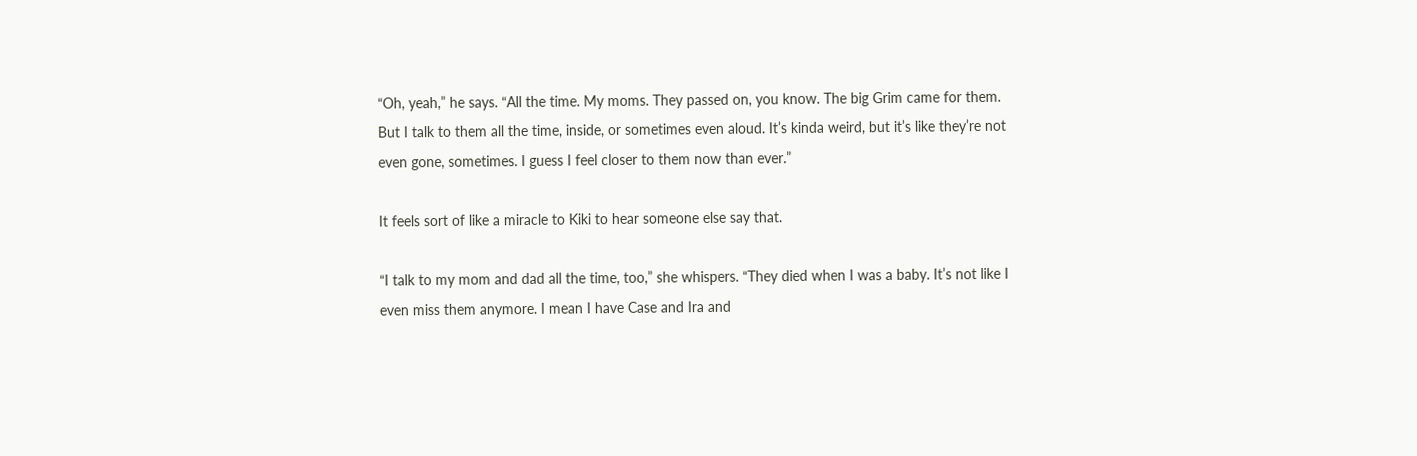“Oh, yeah,” he says. “All the time. My moms. They passed on, you know. The big Grim came for them. But I talk to them all the time, inside, or sometimes even aloud. It’s kinda weird, but it’s like they’re not even gone, sometimes. I guess I feel closer to them now than ever.”

It feels sort of like a miracle to Kiki to hear someone else say that.

“I talk to my mom and dad all the time, too,” she whispers. “They died when I was a baby. It’s not like I even miss them anymore. I mean I have Case and Ira and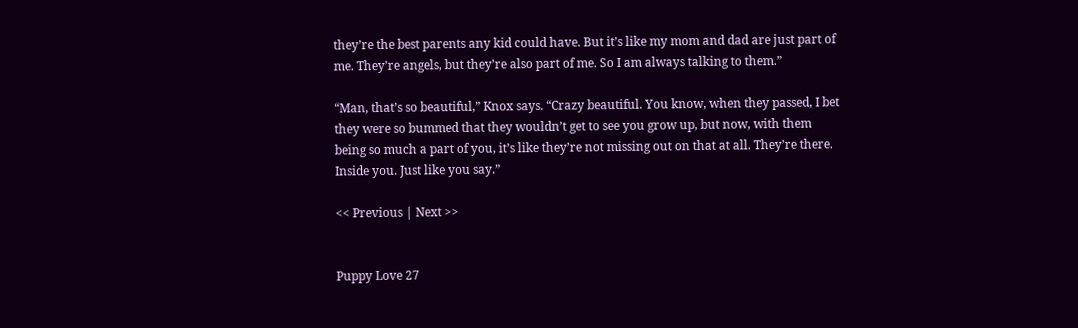they’re the best parents any kid could have. But it’s like my mom and dad are just part of me. They’re angels, but they’re also part of me. So I am always talking to them.”

“Man, that’s so beautiful,” Knox says. “Crazy beautiful. You know, when they passed, I bet they were so bummed that they wouldn’t get to see you grow up, but now, with them being so much a part of you, it’s like they’re not missing out on that at all. They’re there. Inside you. Just like you say.”

<< Previous | Next >>


Puppy Love 27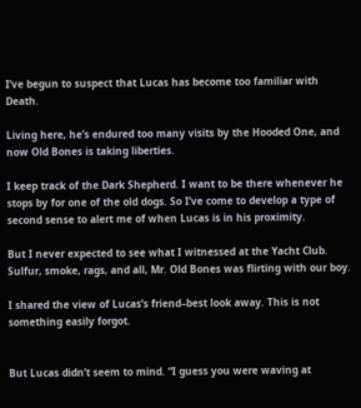I’ve begun to suspect that Lucas has become too familiar with Death.

Living here, he’s endured too many visits by the Hooded One, and now Old Bones is taking liberties.

I keep track of the Dark Shepherd. I want to be there whenever he stops by for one of the old dogs. So I’ve come to develop a type of second sense to alert me of when Lucas is in his proximity.

But I never expected to see what I witnessed at the Yacht Club. Sulfur, smoke, rags, and all, Mr. Old Bones was flirting with our boy.

I shared the view of Lucas’s friend–best look away. This is not something easily forgot.


But Lucas didn’t seem to mind. “I guess you were waving at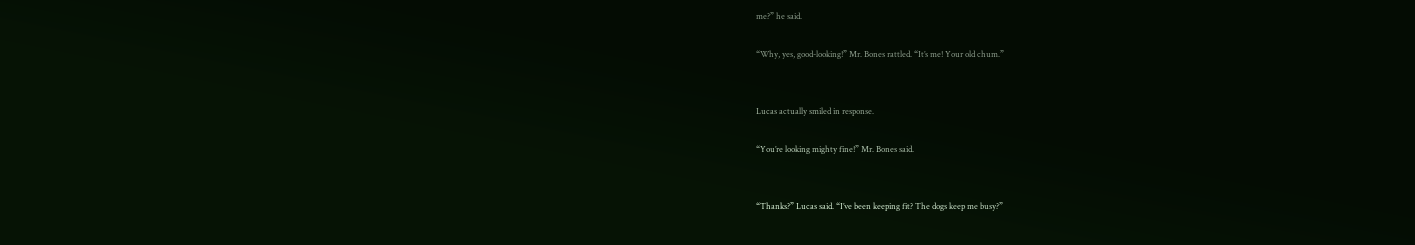me?” he said.

“Why, yes, good-looking!” Mr. Bones rattled. “It’s me! Your old chum.”


Lucas actually smiled in response.

“You’re looking mighty fine!” Mr. Bones said.


“Thanks?” Lucas said. “I’ve been keeping fit? The dogs keep me busy?”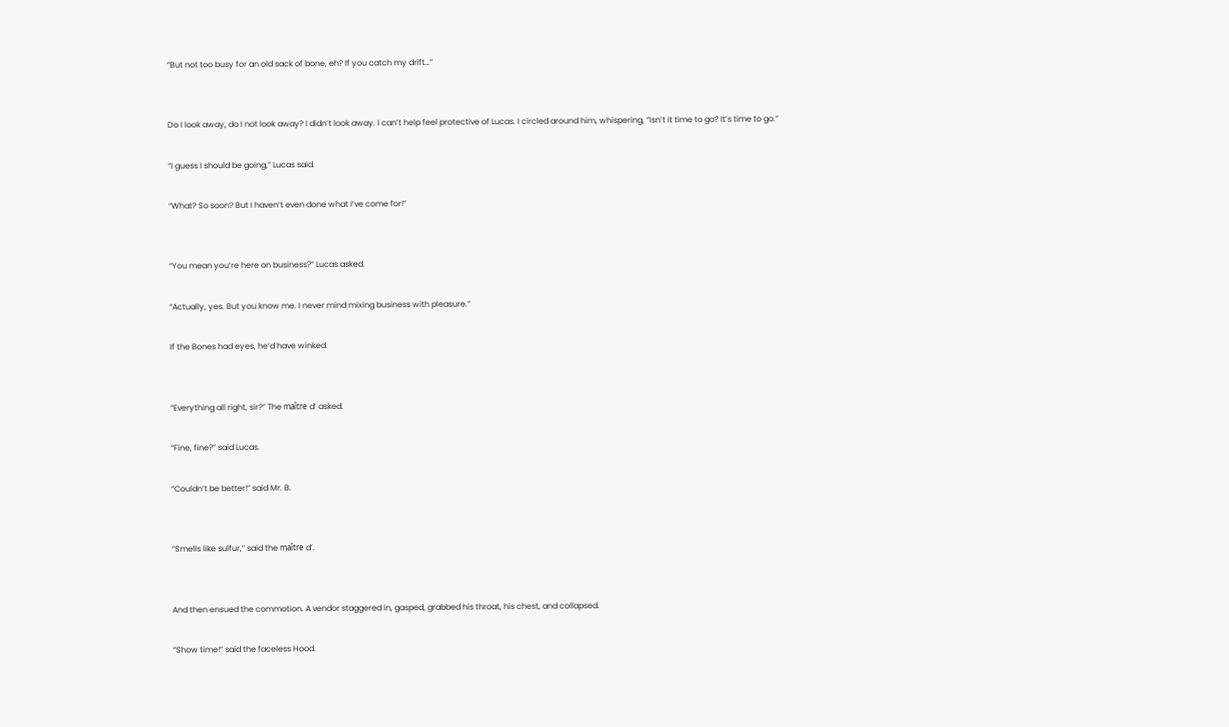“But not too busy for an old sack of bone, eh? If you catch my drift…”


Do I look away, do I not look away? I didn’t look away. I can’t help feel protective of Lucas. I circled around him, whispering, “Isn’t it time to go? It’s time to go.”

“I guess I should be going,” Lucas said.

“What? So soon? But I haven’t even done what I’ve come for!”


“You mean you’re here on business?” Lucas asked.

“Actually, yes. But you know me. I never mind mixing business with pleasure.”

If the Bones had eyes, he’d have winked.


“Everything all right, sir?” The maître d’ asked.

“Fine, fine?” said Lucas.

“Couldn’t be better!” said Mr. B.


“Smells like sulfur,” said the maître d’.


And then ensued the commotion. A vendor staggered in, gasped, grabbed his throat, his chest, and collapsed.

“Show time!” said the faceless Hood.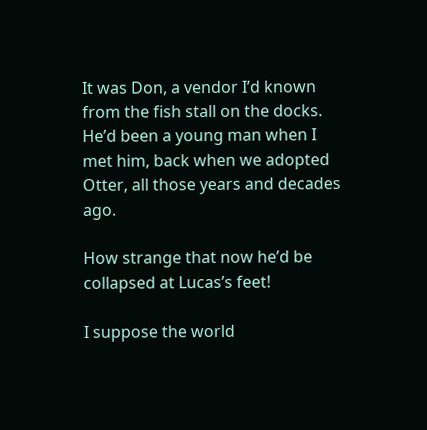It was Don, a vendor I’d known from the fish stall on the docks. He’d been a young man when I met him, back when we adopted Otter, all those years and decades ago.

How strange that now he’d be collapsed at Lucas’s feet!

I suppose the world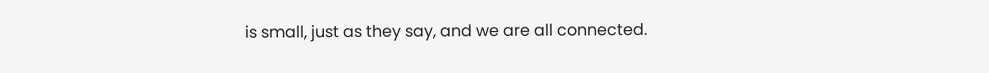is small, just as they say, and we are all connected.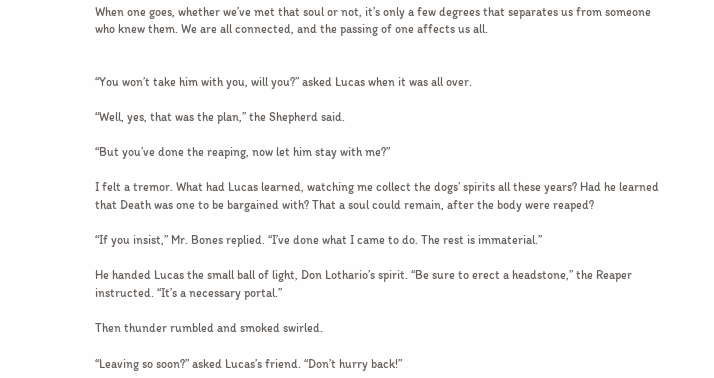When one goes, whether we’ve met that soul or not, it’s only a few degrees that separates us from someone who knew them. We are all connected, and the passing of one affects us all.


“You won’t take him with you, will you?” asked Lucas when it was all over.

“Well, yes, that was the plan,” the Shepherd said.

“But you’ve done the reaping, now let him stay with me?”

I felt a tremor. What had Lucas learned, watching me collect the dogs’ spirits all these years? Had he learned that Death was one to be bargained with? That a soul could remain, after the body were reaped?

“If you insist,” Mr. Bones replied. “I’ve done what I came to do. The rest is immaterial.”

He handed Lucas the small ball of light, Don Lothario’s spirit. “Be sure to erect a headstone,” the Reaper instructed. “It’s a necessary portal.”

Then thunder rumbled and smoked swirled.

“Leaving so soon?” asked Lucas’s friend. “Don’t hurry back!”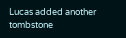Lucas added another tombstone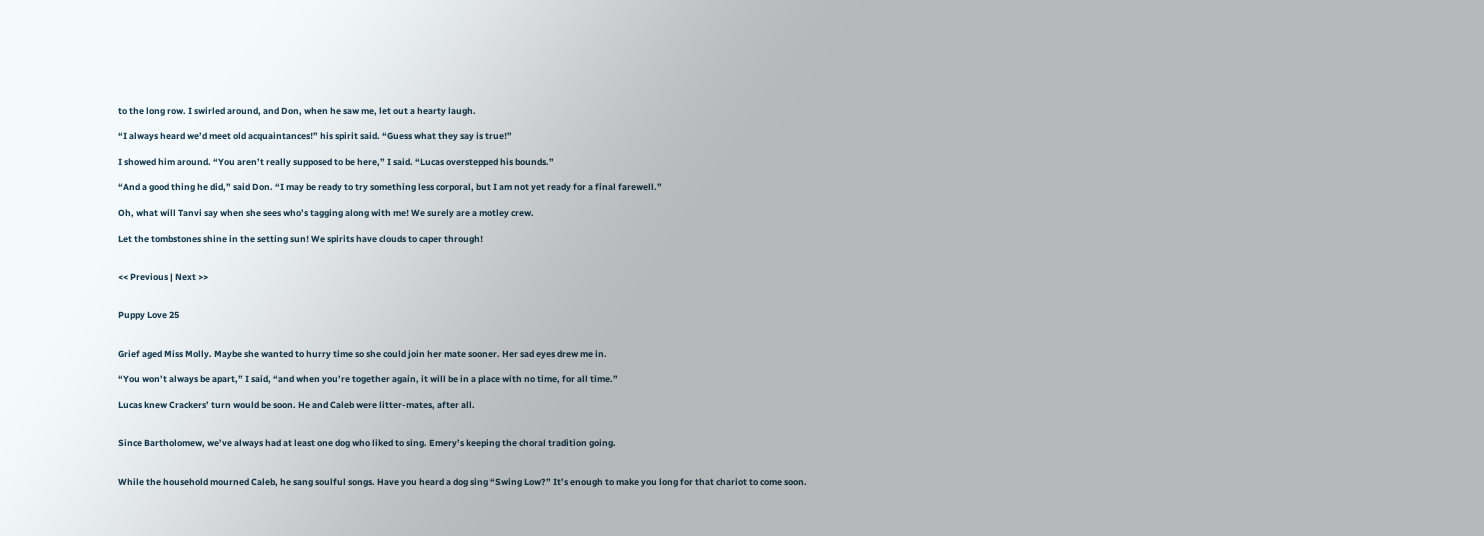to the long row. I swirled around, and Don, when he saw me, let out a hearty laugh.

“I always heard we’d meet old acquaintances!” his spirit said. “Guess what they say is true!”

I showed him around. “You aren’t really supposed to be here,” I said. “Lucas overstepped his bounds.”

“And a good thing he did,” said Don. “I may be ready to try something less corporal, but I am not yet ready for a final farewell.”

Oh, what will Tanvi say when she sees who’s tagging along with me! We surely are a motley crew.

Let the tombstones shine in the setting sun! We spirits have clouds to caper through!


<< Previous | Next >>


Puppy Love 25


Grief aged Miss Molly. Maybe she wanted to hurry time so she could join her mate sooner. Her sad eyes drew me in.

“You won’t always be apart,” I said, “and when you’re together again, it will be in a place with no time, for all time.”

Lucas knew Crackers’ turn would be soon. He and Caleb were litter-mates, after all.


Since Bartholomew, we’ve always had at least one dog who liked to sing. Emery’s keeping the choral tradition going.


While the household mourned Caleb, he sang soulful songs. Have you heard a dog sing “Swing Low?” It’s enough to make you long for that chariot to come soon.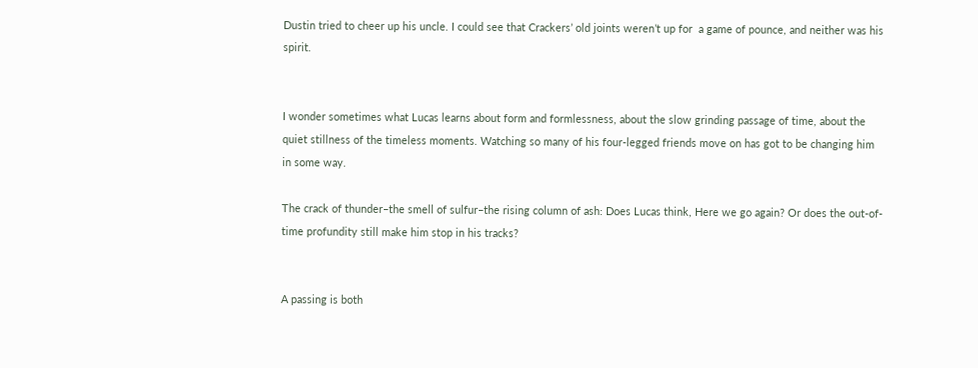Dustin tried to cheer up his uncle. I could see that Crackers’ old joints weren’t up for  a game of pounce, and neither was his spirit.


I wonder sometimes what Lucas learns about form and formlessness, about the slow grinding passage of time, about the quiet stillness of the timeless moments. Watching so many of his four-legged friends move on has got to be changing him in some way.

The crack of thunder–the smell of sulfur–the rising column of ash: Does Lucas think, Here we go again? Or does the out-of-time profundity still make him stop in his tracks?


A passing is both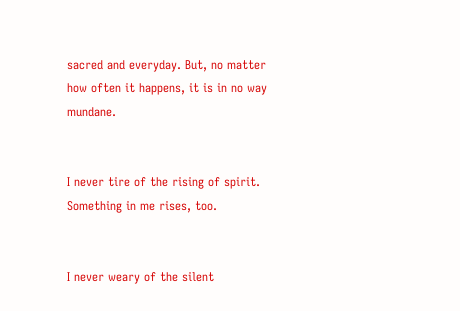sacred and everyday. But, no matter how often it happens, it is in no way mundane.


I never tire of the rising of spirit. Something in me rises, too.


I never weary of the silent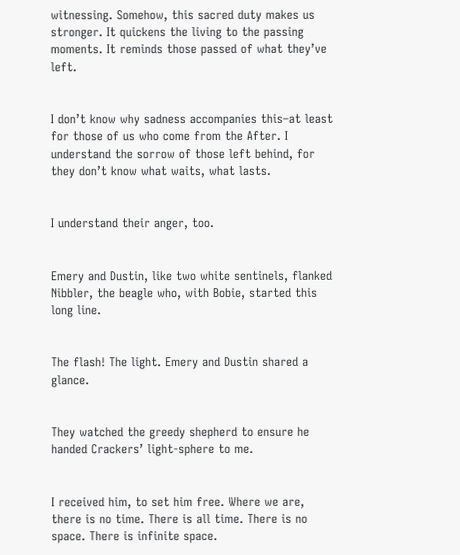witnessing. Somehow, this sacred duty makes us stronger. It quickens the living to the passing moments. It reminds those passed of what they’ve left.


I don’t know why sadness accompanies this–at least for those of us who come from the After. I understand the sorrow of those left behind, for they don’t know what waits, what lasts.


I understand their anger, too.


Emery and Dustin, like two white sentinels, flanked Nibbler, the beagle who, with Bobie, started this long line.


The flash! The light. Emery and Dustin shared a glance.


They watched the greedy shepherd to ensure he handed Crackers’ light-sphere to me.


I received him, to set him free. Where we are, there is no time. There is all time. There is no space. There is infinite space.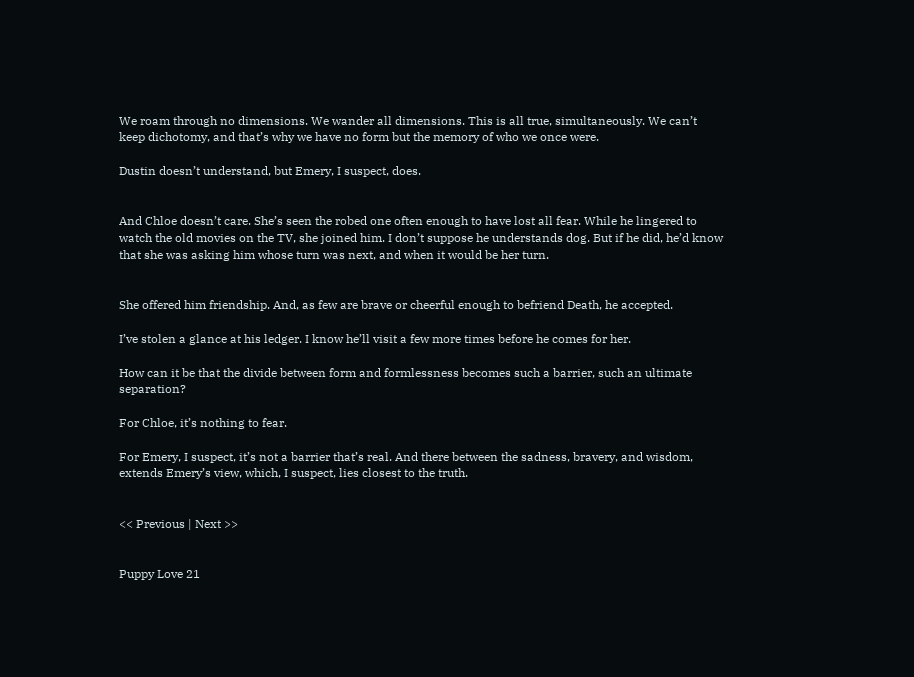We roam through no dimensions. We wander all dimensions. This is all true, simultaneously. We can’t keep dichotomy, and that’s why we have no form but the memory of who we once were.

Dustin doesn’t understand, but Emery, I suspect, does.


And Chloe doesn’t care. She’s seen the robed one often enough to have lost all fear. While he lingered to watch the old movies on the TV, she joined him. I don’t suppose he understands dog. But if he did, he’d know that she was asking him whose turn was next, and when it would be her turn.


She offered him friendship. And, as few are brave or cheerful enough to befriend Death, he accepted.

I’ve stolen a glance at his ledger. I know he’ll visit a few more times before he comes for her.

How can it be that the divide between form and formlessness becomes such a barrier, such an ultimate separation?

For Chloe, it’s nothing to fear.

For Emery, I suspect, it’s not a barrier that’s real. And there between the sadness, bravery, and wisdom, extends Emery’s view, which, I suspect, lies closest to the truth.


<< Previous | Next >>


Puppy Love 21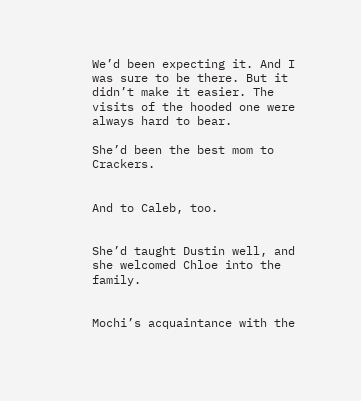We’d been expecting it. And I was sure to be there. But it didn’t make it easier. The visits of the hooded one were always hard to bear.

She’d been the best mom to Crackers.


And to Caleb, too.


She’d taught Dustin well, and she welcomed Chloe into the family.


Mochi’s acquaintance with the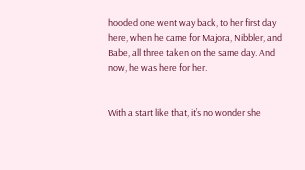hooded one went way back, to her first day here, when he came for Majora, Nibbler, and Babe, all three taken on the same day. And now, he was here for her.


With a start like that, it’s no wonder she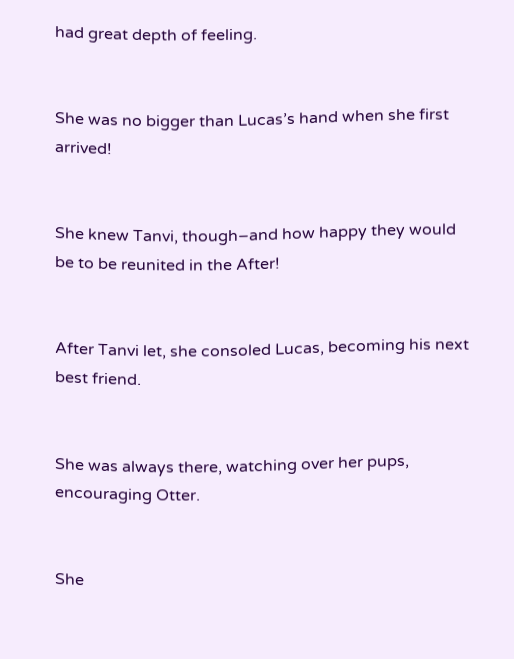had great depth of feeling.


She was no bigger than Lucas’s hand when she first arrived!


She knew Tanvi, though–and how happy they would be to be reunited in the After!


After Tanvi let, she consoled Lucas, becoming his next best friend.


She was always there, watching over her pups, encouraging Otter.


She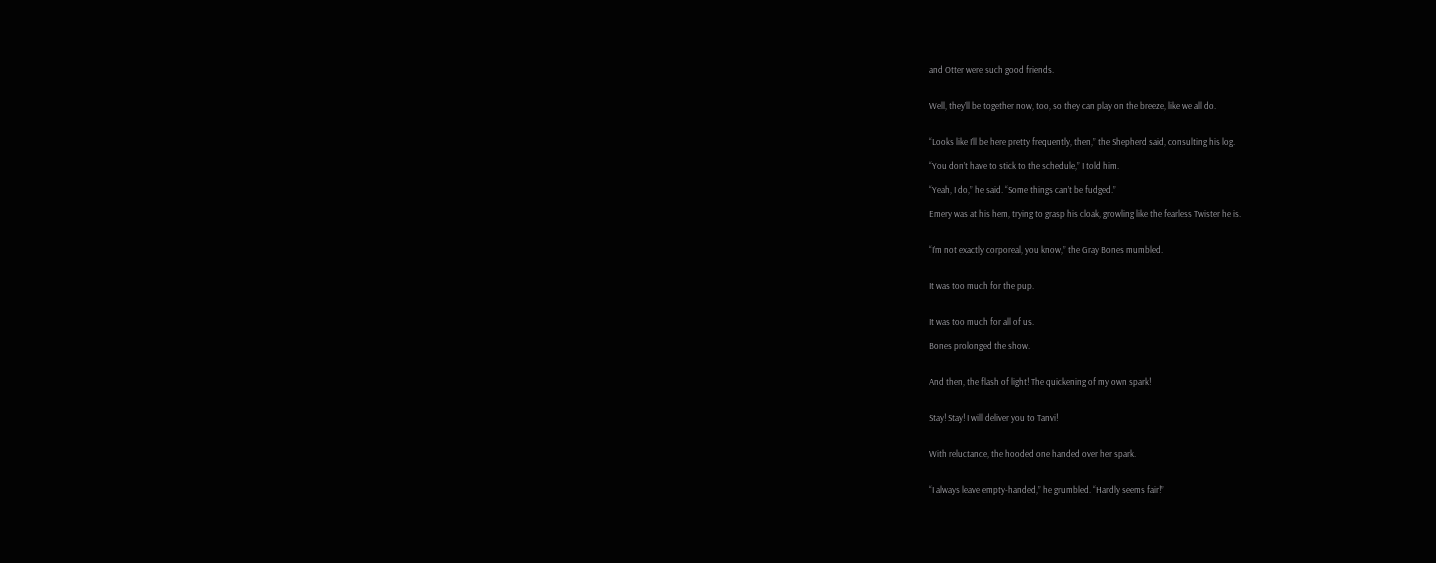and Otter were such good friends.


Well, they’ll be together now, too, so they can play on the breeze, like we all do.


“Looks like I’ll be here pretty frequently, then,” the Shepherd said, consulting his log.

“You don’t have to stick to the schedule,” I told him.

“Yeah, I do,” he said. “Some things can’t be fudged.”

Emery was at his hem, trying to grasp his cloak, growling like the fearless Twister he is.


“I’m not exactly corporeal, you know,” the Gray Bones mumbled.


It was too much for the pup.


It was too much for all of us.

Bones prolonged the show.


And then, the flash of light! The quickening of my own spark!


Stay! Stay! I will deliver you to Tanvi!


With reluctance, the hooded one handed over her spark.


“I always leave empty-handed,” he grumbled. “Hardly seems fair!”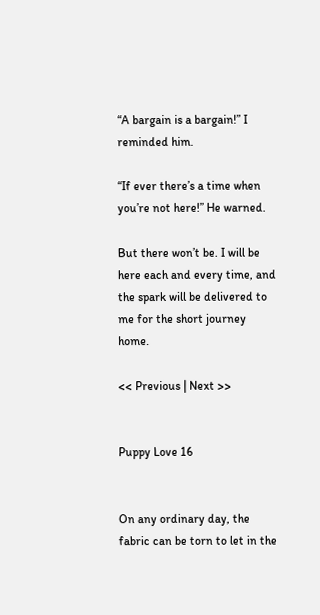“A bargain is a bargain!” I reminded him.

“If ever there’s a time when you’re not here!” He warned.

But there won’t be. I will be here each and every time, and the spark will be delivered to me for the short journey home.

<< Previous | Next >>


Puppy Love 16


On any ordinary day, the fabric can be torn to let in the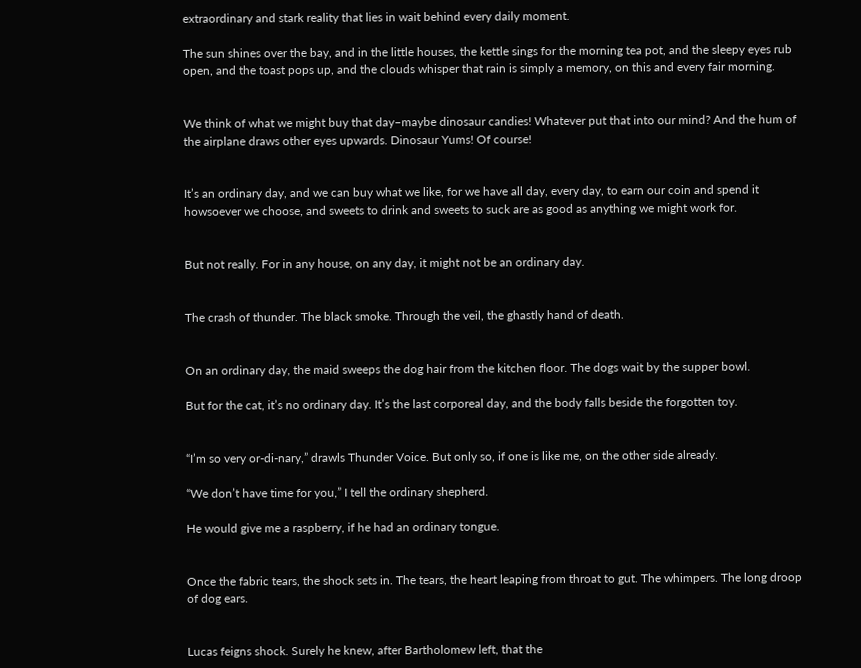extraordinary and stark reality that lies in wait behind every daily moment.

The sun shines over the bay, and in the little houses, the kettle sings for the morning tea pot, and the sleepy eyes rub open, and the toast pops up, and the clouds whisper that rain is simply a memory, on this and every fair morning.


We think of what we might buy that day–maybe dinosaur candies! Whatever put that into our mind? And the hum of the airplane draws other eyes upwards. Dinosaur Yums! Of course!


It’s an ordinary day, and we can buy what we like, for we have all day, every day, to earn our coin and spend it howsoever we choose, and sweets to drink and sweets to suck are as good as anything we might work for.


But not really. For in any house, on any day, it might not be an ordinary day.


The crash of thunder. The black smoke. Through the veil, the ghastly hand of death.


On an ordinary day, the maid sweeps the dog hair from the kitchen floor. The dogs wait by the supper bowl.

But for the cat, it’s no ordinary day. It’s the last corporeal day, and the body falls beside the forgotten toy.


“I’m so very or-di-nary,” drawls Thunder Voice. But only so, if one is like me, on the other side already.

“We don’t have time for you,” I tell the ordinary shepherd.

He would give me a raspberry, if he had an ordinary tongue.


Once the fabric tears, the shock sets in. The tears, the heart leaping from throat to gut. The whimpers. The long droop of dog ears.


Lucas feigns shock. Surely he knew, after Bartholomew left, that the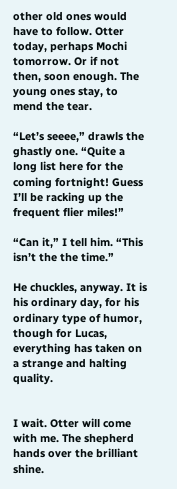other old ones would have to follow. Otter today, perhaps Mochi tomorrow. Or if not then, soon enough. The young ones stay, to mend the tear.

“Let’s seeee,” drawls the ghastly one. “Quite a long list here for the coming fortnight! Guess I’ll be racking up the frequent flier miles!”

“Can it,” I tell him. “This isn’t the the time.”

He chuckles, anyway. It is his ordinary day, for his ordinary type of humor, though for Lucas, everything has taken on a strange and halting quality.


I wait. Otter will come with me. The shepherd hands over the brilliant shine.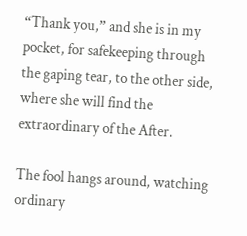“Thank you,” and she is in my pocket, for safekeeping through the gaping tear, to the other side, where she will find the extraordinary of the After.

The fool hangs around, watching ordinary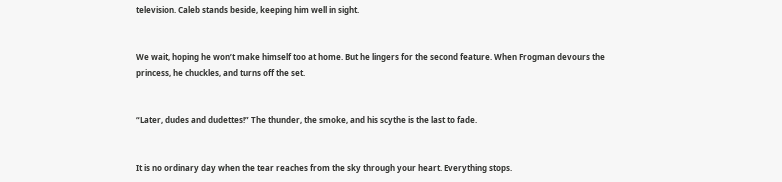television. Caleb stands beside, keeping him well in sight.


We wait, hoping he won’t make himself too at home. But he lingers for the second feature. When Frogman devours the princess, he chuckles, and turns off the set.


“Later, dudes and dudettes!” The thunder, the smoke, and his scythe is the last to fade.


It is no ordinary day when the tear reaches from the sky through your heart. Everything stops.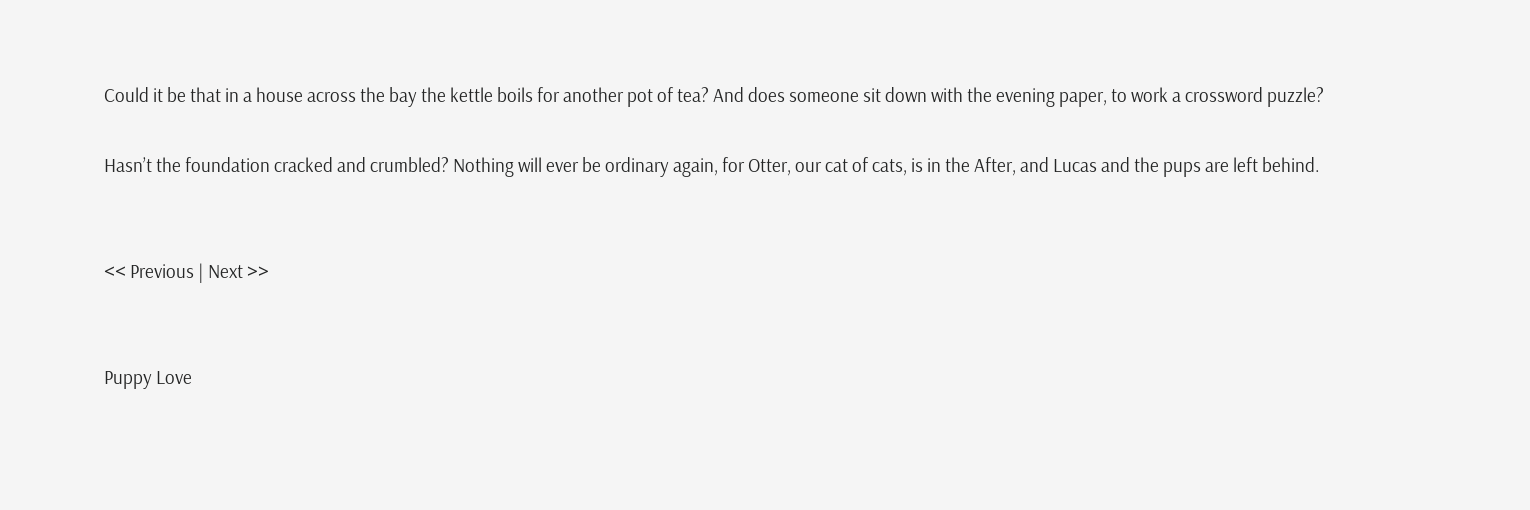Could it be that in a house across the bay the kettle boils for another pot of tea? And does someone sit down with the evening paper, to work a crossword puzzle?

Hasn’t the foundation cracked and crumbled? Nothing will ever be ordinary again, for Otter, our cat of cats, is in the After, and Lucas and the pups are left behind.


<< Previous | Next >>


Puppy Love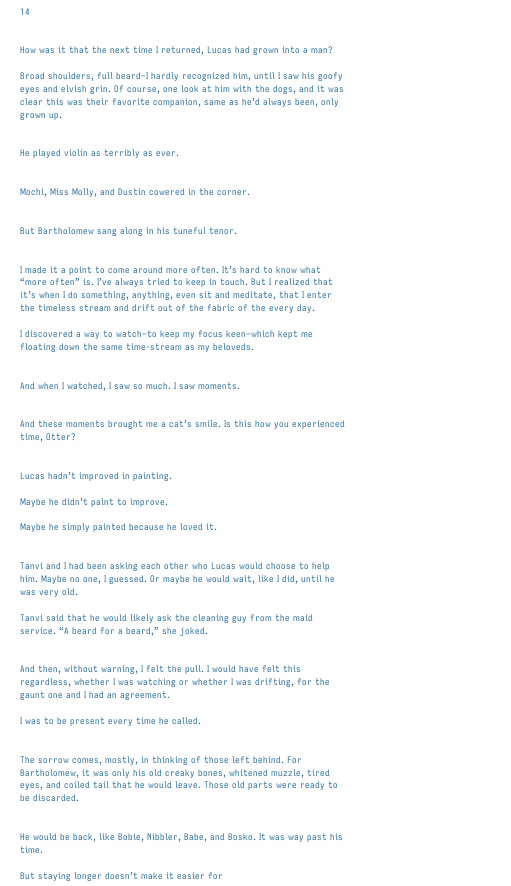14


How was it that the next time I returned, Lucas had grown into a man?

Broad shoulders, full beard–I hardly recognized him, until I saw his goofy eyes and elvish grin. Of course, one look at him with the dogs, and it was clear this was their favorite companion, same as he’d always been, only grown up.


He played violin as terribly as ever.


Mochi, Miss Molly, and Dustin cowered in the corner.


But Bartholomew sang along in his tuneful tenor.


I made it a point to come around more often. It’s hard to know what “more often” is. I’ve always tried to keep in touch. But I realized that it’s when I do something, anything, even sit and meditate, that I enter the timeless stream and drift out of the fabric of the every day.

I discovered a way to watch–to keep my focus keen–which kept me floating down the same time-stream as my beloveds.


And when I watched, I saw so much. I saw moments.


And these moments brought me a cat’s smile. Is this how you experienced time, Otter?


Lucas hadn’t improved in painting.

Maybe he didn’t paint to improve.

Maybe he simply painted because he loved it.


Tanvi and I had been asking each other who Lucas would choose to help him. Maybe no one, I guessed. Or maybe he would wait, like I did, until he was very old.

Tanvi said that he would likely ask the cleaning guy from the maid service. “A beard for a beard,” she joked.


And then, without warning, I felt the pull. I would have felt this regardless, whether I was watching or whether I was drifting, for the gaunt one and I had an agreement.

I was to be present every time he called.


The sorrow comes, mostly, in thinking of those left behind. For Bartholomew, it was only his old creaky bones, whitened muzzle, tired eyes, and coiled tail that he would leave. Those old parts were ready to be discarded.


He would be back, like Bobie, Nibbler, Babe, and Bosko. It was way past his time.

But staying longer doesn’t make it easier for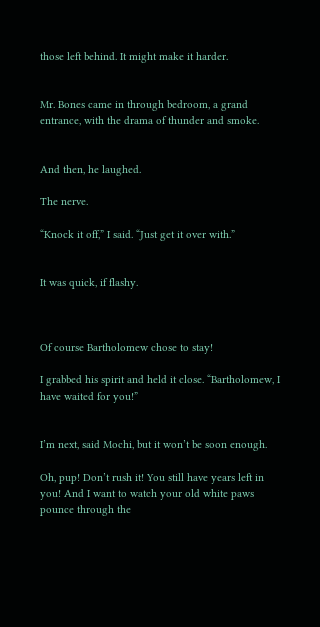those left behind. It might make it harder.


Mr. Bones came in through bedroom, a grand entrance, with the drama of thunder and smoke.


And then, he laughed.

The nerve.

“Knock it off,” I said. “Just get it over with.”


It was quick, if flashy.



Of course Bartholomew chose to stay!

I grabbed his spirit and held it close. “Bartholomew, I have waited for you!”


I’m next, said Mochi, but it won’t be soon enough.

Oh, pup! Don’t rush it! You still have years left in you! And I want to watch your old white paws pounce through the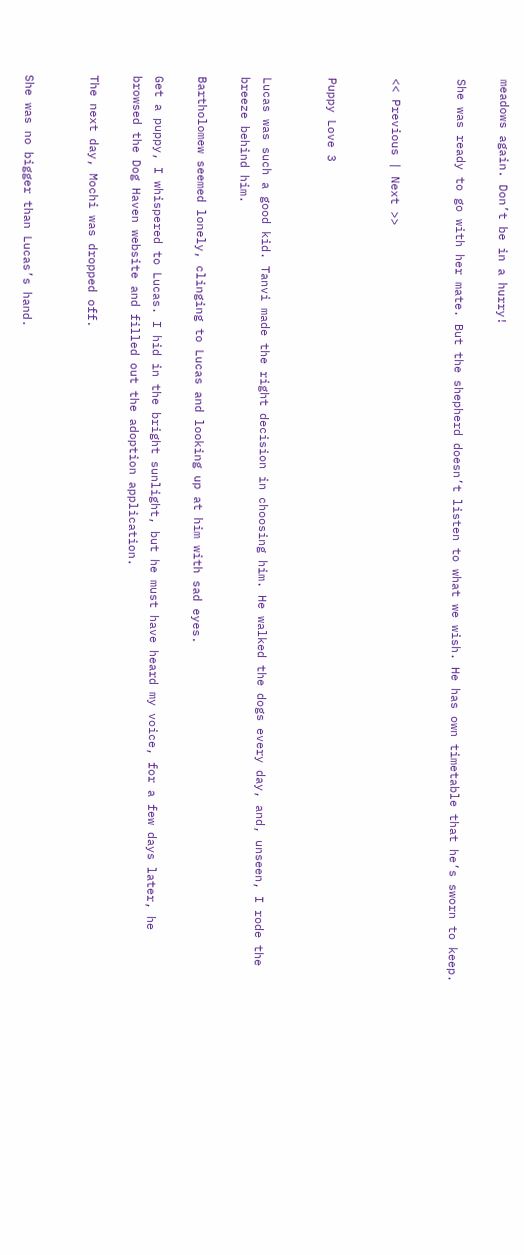meadows again. Don’t be in a hurry!

She was ready to go with her mate. But the shepherd doesn’t listen to what we wish. He has own timetable that he’s sworn to keep.


<< Previous | Next >>


Puppy Love 3


Lucas was such a good kid. Tanvi made the right decision in choosing him. He walked the dogs every day, and, unseen, I rode the breeze behind him.

Bartholomew seemed lonely, clinging to Lucas and looking up at him with sad eyes.

Get a puppy, I whispered to Lucas. I hid in the bright sunlight, but he must have heard my voice, for a few days later, he browsed the Dog Haven website and filled out the adoption application.

The next day, Mochi was dropped off.


She was no bigger than Lucas’s hand.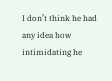I don’t think he had any idea how intimidating he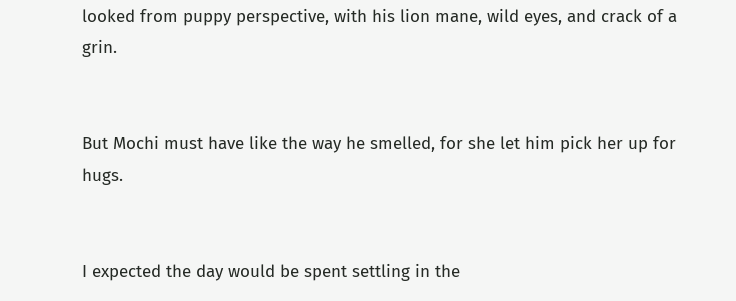looked from puppy perspective, with his lion mane, wild eyes, and crack of a grin.


But Mochi must have like the way he smelled, for she let him pick her up for hugs.


I expected the day would be spent settling in the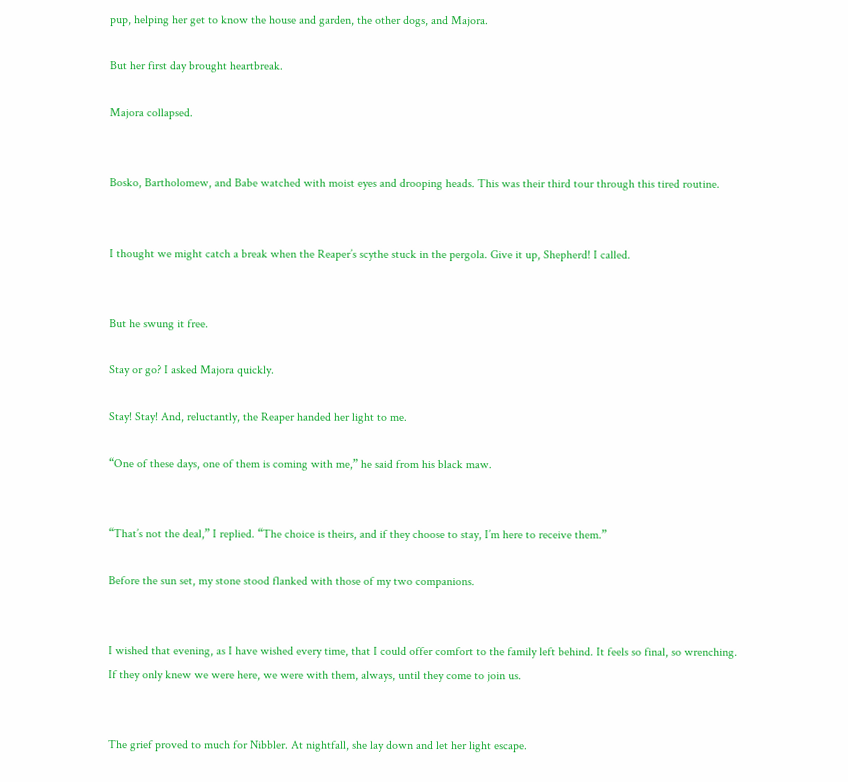pup, helping her get to know the house and garden, the other dogs, and Majora.

But her first day brought heartbreak.

Majora collapsed.


Bosko, Bartholomew, and Babe watched with moist eyes and drooping heads. This was their third tour through this tired routine.


I thought we might catch a break when the Reaper’s scythe stuck in the pergola. Give it up, Shepherd! I called.


But he swung it free.

Stay or go? I asked Majora quickly.

Stay! Stay! And, reluctantly, the Reaper handed her light to me.

“One of these days, one of them is coming with me,” he said from his black maw.


“That’s not the deal,” I replied. “The choice is theirs, and if they choose to stay, I’m here to receive them.”

Before the sun set, my stone stood flanked with those of my two companions.


I wished that evening, as I have wished every time, that I could offer comfort to the family left behind. It feels so final, so wrenching. If they only knew we were here, we were with them, always, until they come to join us.


The grief proved to much for Nibbler. At nightfall, she lay down and let her light escape.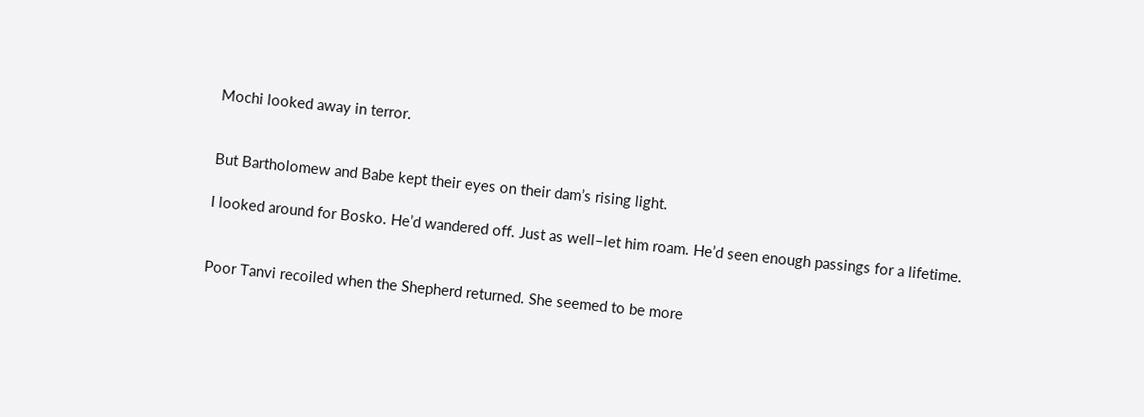Mochi looked away in terror.


But Bartholomew and Babe kept their eyes on their dam’s rising light.

I looked around for Bosko. He’d wandered off. Just as well–let him roam. He’d seen enough passings for a lifetime.


Poor Tanvi recoiled when the Shepherd returned. She seemed to be more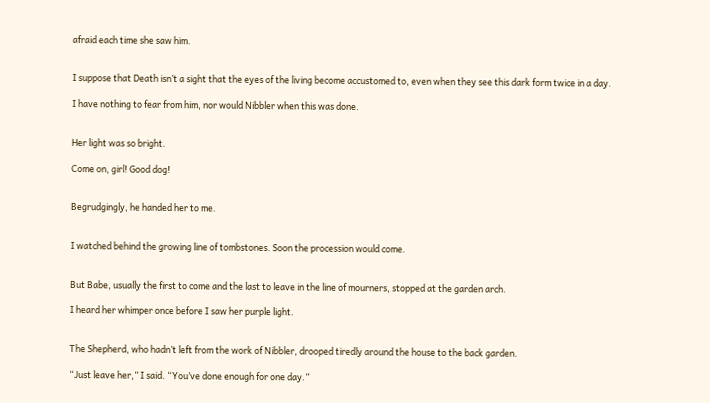afraid each time she saw him.


I suppose that Death isn’t a sight that the eyes of the living become accustomed to, even when they see this dark form twice in a day.

I have nothing to fear from him, nor would Nibbler when this was done.


Her light was so bright.

Come on, girl! Good dog!


Begrudgingly, he handed her to me.


I watched behind the growing line of tombstones. Soon the procession would come.


But Babe, usually the first to come and the last to leave in the line of mourners, stopped at the garden arch.

I heard her whimper once before I saw her purple light.


The Shepherd, who hadn’t left from the work of Nibbler, drooped tiredly around the house to the back garden.

“Just leave her,” I said. “You’ve done enough for one day.”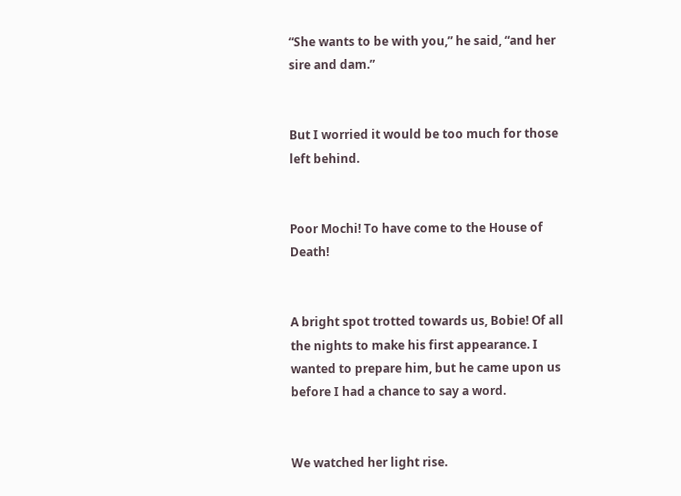“She wants to be with you,” he said, “and her sire and dam.”


But I worried it would be too much for those left behind.


Poor Mochi! To have come to the House of Death!


A bright spot trotted towards us, Bobie! Of all the nights to make his first appearance. I wanted to prepare him, but he came upon us before I had a chance to say a word.


We watched her light rise.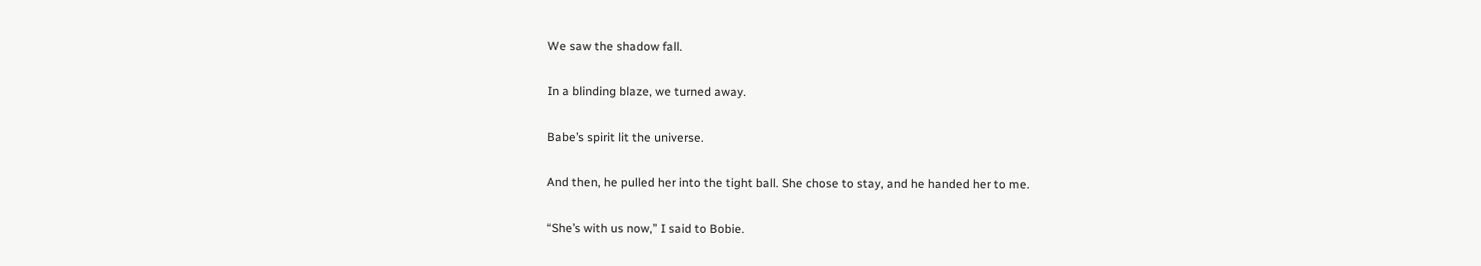We saw the shadow fall.


In a blinding blaze, we turned away.


Babe’s spirit lit the universe.


And then, he pulled her into the tight ball. She chose to stay, and he handed her to me.


“She’s with us now,” I said to Bobie.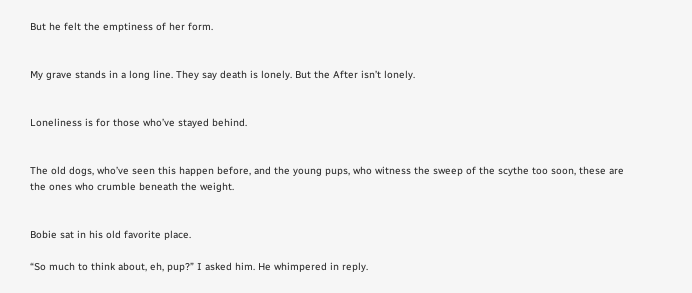But he felt the emptiness of her form.


My grave stands in a long line. They say death is lonely. But the After isn’t lonely.


Loneliness is for those who’ve stayed behind.


The old dogs, who’ve seen this happen before, and the young pups, who witness the sweep of the scythe too soon, these are the ones who crumble beneath the weight.


Bobie sat in his old favorite place.

“So much to think about, eh, pup?” I asked him. He whimpered in reply.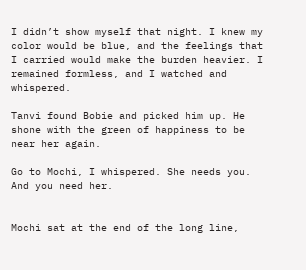I didn’t show myself that night. I knew my color would be blue, and the feelings that I carried would make the burden heavier. I remained formless, and I watched and whispered.

Tanvi found Bobie and picked him up. He shone with the green of happiness to be near her again.

Go to Mochi, I whispered. She needs you. And you need her.


Mochi sat at the end of the long line,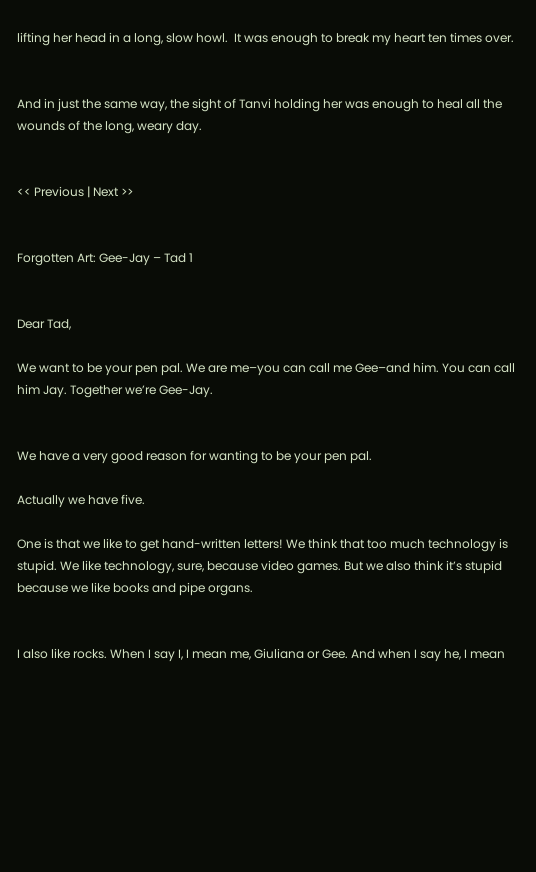lifting her head in a long, slow howl.  It was enough to break my heart ten times over.


And in just the same way, the sight of Tanvi holding her was enough to heal all the wounds of the long, weary day.


<< Previous | Next >>


Forgotten Art: Gee-Jay – Tad 1


Dear Tad,

We want to be your pen pal. We are me–you can call me Gee–and him. You can call him Jay. Together we’re Gee-Jay.


We have a very good reason for wanting to be your pen pal.

Actually we have five.

One is that we like to get hand-written letters! We think that too much technology is stupid. We like technology, sure, because video games. But we also think it’s stupid because we like books and pipe organs.


I also like rocks. When I say I, I mean me, Giuliana or Gee. And when I say he, I mean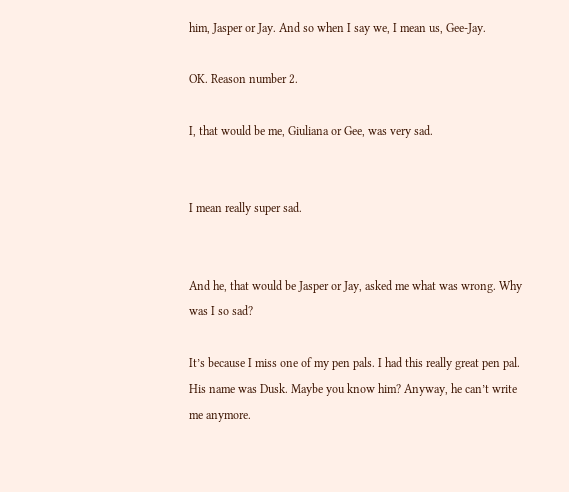him, Jasper or Jay. And so when I say we, I mean us, Gee-Jay.

OK. Reason number 2.

I, that would be me, Giuliana or Gee, was very sad.


I mean really super sad.


And he, that would be Jasper or Jay, asked me what was wrong. Why was I so sad?

It’s because I miss one of my pen pals. I had this really great pen pal. His name was Dusk. Maybe you know him? Anyway, he can’t write me anymore.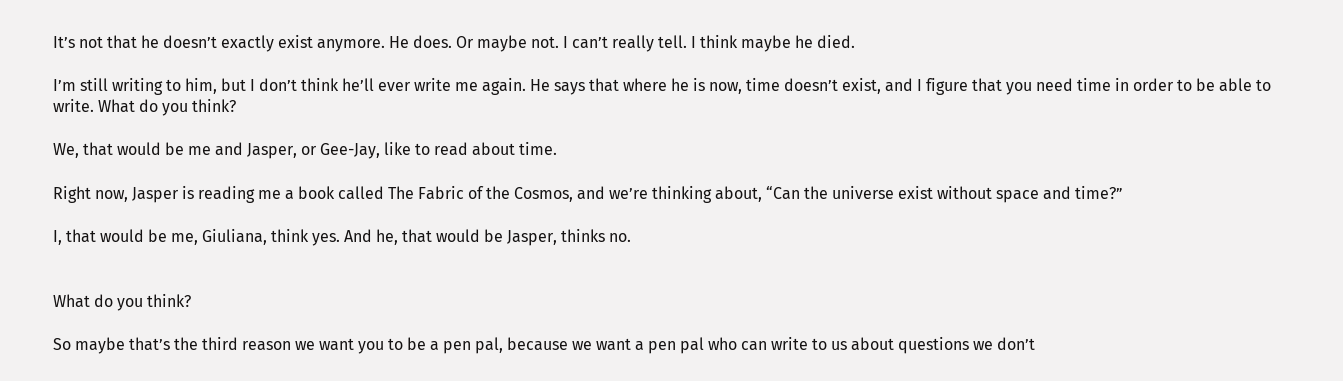It’s not that he doesn’t exactly exist anymore. He does. Or maybe not. I can’t really tell. I think maybe he died.

I’m still writing to him, but I don’t think he’ll ever write me again. He says that where he is now, time doesn’t exist, and I figure that you need time in order to be able to write. What do you think?

We, that would be me and Jasper, or Gee-Jay, like to read about time.

Right now, Jasper is reading me a book called The Fabric of the Cosmos, and we’re thinking about, “Can the universe exist without space and time?”

I, that would be me, Giuliana, think yes. And he, that would be Jasper, thinks no.


What do you think?

So maybe that’s the third reason we want you to be a pen pal, because we want a pen pal who can write to us about questions we don’t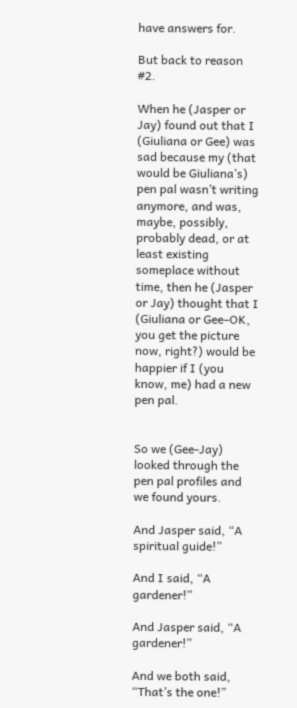have answers for.

But back to reason #2.

When he (Jasper or Jay) found out that I (Giuliana or Gee) was sad because my (that would be Giuliana’s) pen pal wasn’t writing anymore, and was, maybe, possibly, probably dead, or at least existing someplace without time, then he (Jasper or Jay) thought that I (Giuliana or Gee–OK, you get the picture now, right?) would be happier if I (you know, me) had a new pen pal.


So we (Gee-Jay) looked through the pen pal profiles and we found yours.

And Jasper said, “A spiritual guide!”

And I said, “A gardener!”

And Jasper said, “A gardener!”

And we both said, “That’s the one!”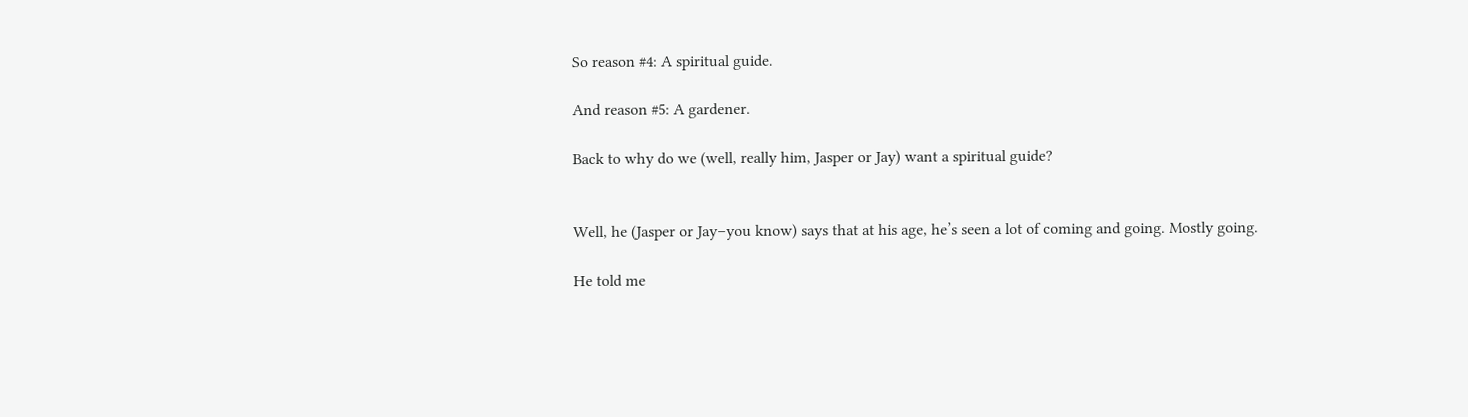So reason #4: A spiritual guide.

And reason #5: A gardener.

Back to why do we (well, really him, Jasper or Jay) want a spiritual guide?


Well, he (Jasper or Jay–you know) says that at his age, he’s seen a lot of coming and going. Mostly going.

He told me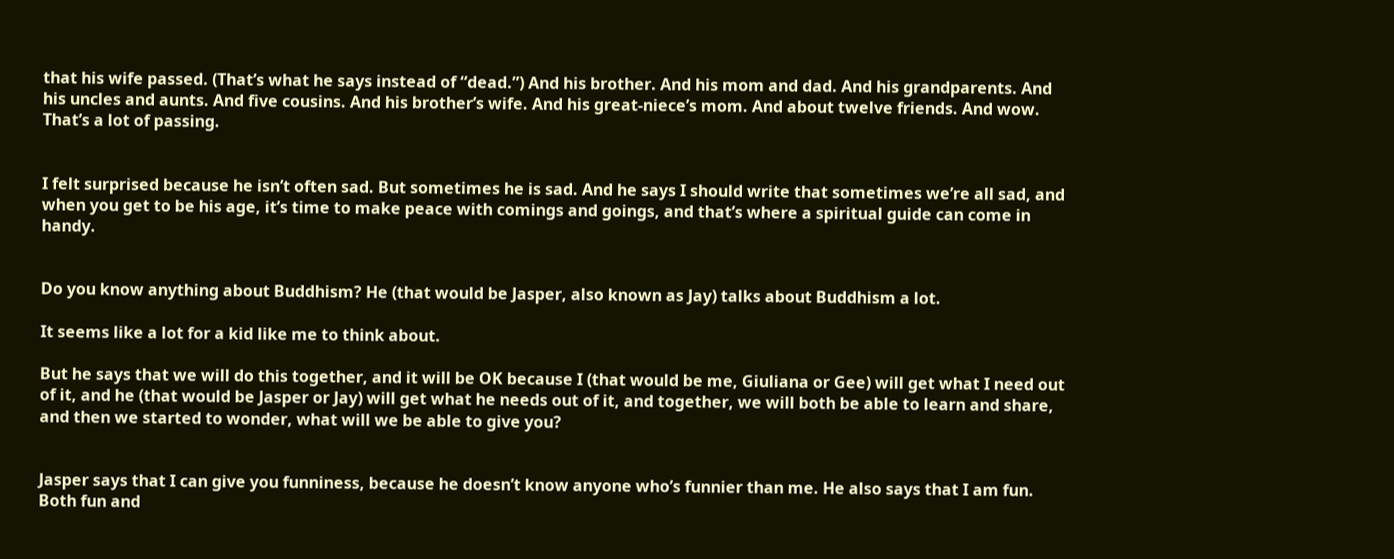that his wife passed. (That’s what he says instead of “dead.”) And his brother. And his mom and dad. And his grandparents. And his uncles and aunts. And five cousins. And his brother’s wife. And his great-niece’s mom. And about twelve friends. And wow. That’s a lot of passing.


I felt surprised because he isn’t often sad. But sometimes he is sad. And he says I should write that sometimes we’re all sad, and when you get to be his age, it’s time to make peace with comings and goings, and that’s where a spiritual guide can come in handy.


Do you know anything about Buddhism? He (that would be Jasper, also known as Jay) talks about Buddhism a lot.

It seems like a lot for a kid like me to think about.

But he says that we will do this together, and it will be OK because I (that would be me, Giuliana or Gee) will get what I need out of it, and he (that would be Jasper or Jay) will get what he needs out of it, and together, we will both be able to learn and share, and then we started to wonder, what will we be able to give you?


Jasper says that I can give you funniness, because he doesn’t know anyone who’s funnier than me. He also says that I am fun. Both fun and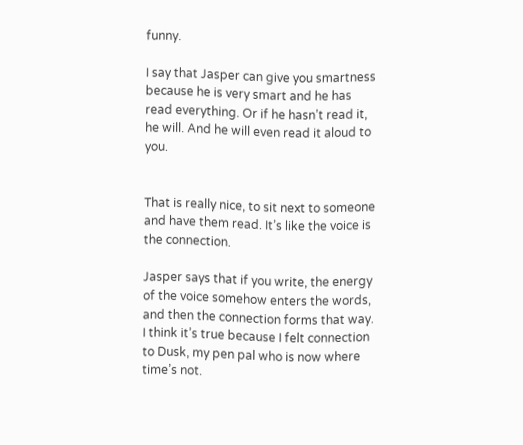funny.

I say that Jasper can give you smartness because he is very smart and he has read everything. Or if he hasn’t read it, he will. And he will even read it aloud to you.


That is really nice, to sit next to someone and have them read. It’s like the voice is the connection.

Jasper says that if you write, the energy of the voice somehow enters the words, and then the connection forms that way. I think it’s true because I felt connection to Dusk, my pen pal who is now where time’s not.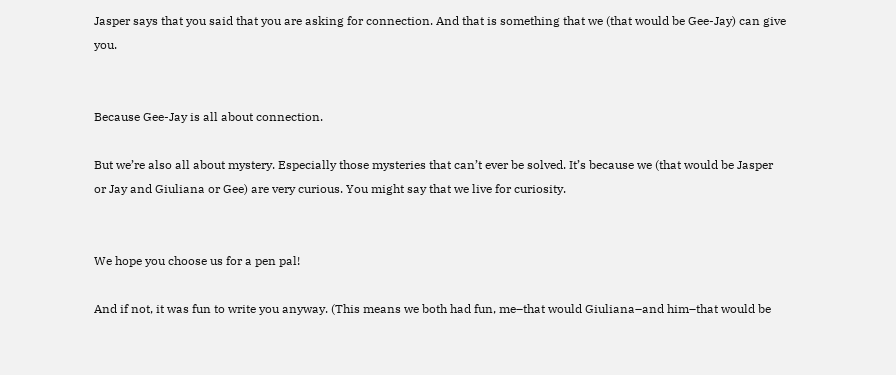Jasper says that you said that you are asking for connection. And that is something that we (that would be Gee-Jay) can give you.


Because Gee-Jay is all about connection.

But we’re also all about mystery. Especially those mysteries that can’t ever be solved. It’s because we (that would be Jasper or Jay and Giuliana or Gee) are very curious. You might say that we live for curiosity.


We hope you choose us for a pen pal!

And if not, it was fun to write you anyway. (This means we both had fun, me–that would Giuliana–and him–that would be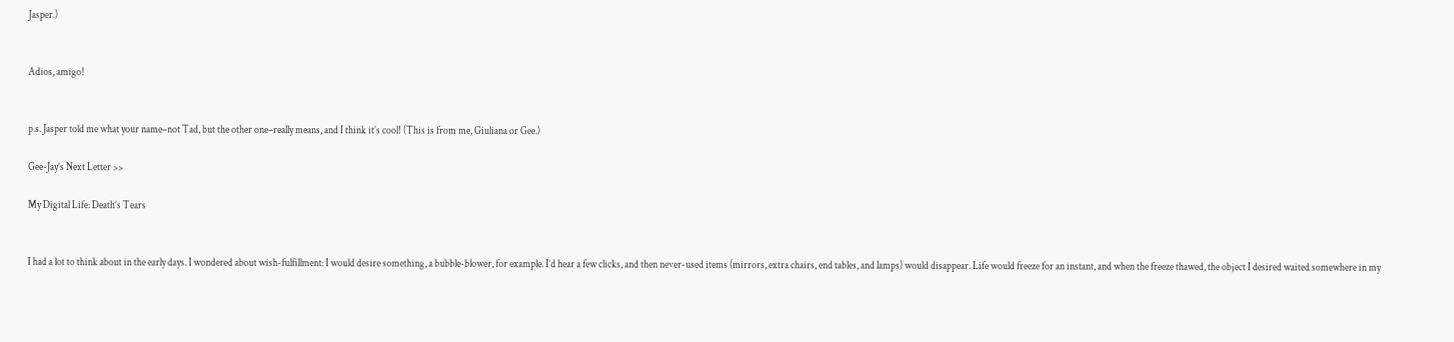Jasper.)


Adios, amigo!


p.s. Jasper told me what your name–not Tad, but the other one–really means, and I think it’s cool! (This is from me, Giuliana or Gee.)

Gee-Jay’s Next Letter >>

My Digital Life: Death’s Tears


I had a lot to think about in the early days. I wondered about wish-fulfillment: I would desire something, a bubble-blower, for example. I’d hear a few clicks, and then never-used items (mirrors, extra chairs, end tables, and lamps) would disappear. Life would freeze for an instant, and when the freeze thawed, the object I desired waited somewhere in my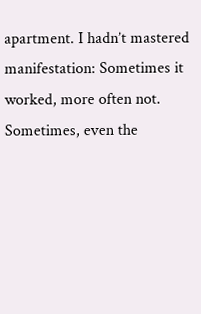apartment. I hadn’t mastered manifestation: Sometimes it worked, more often not. Sometimes, even the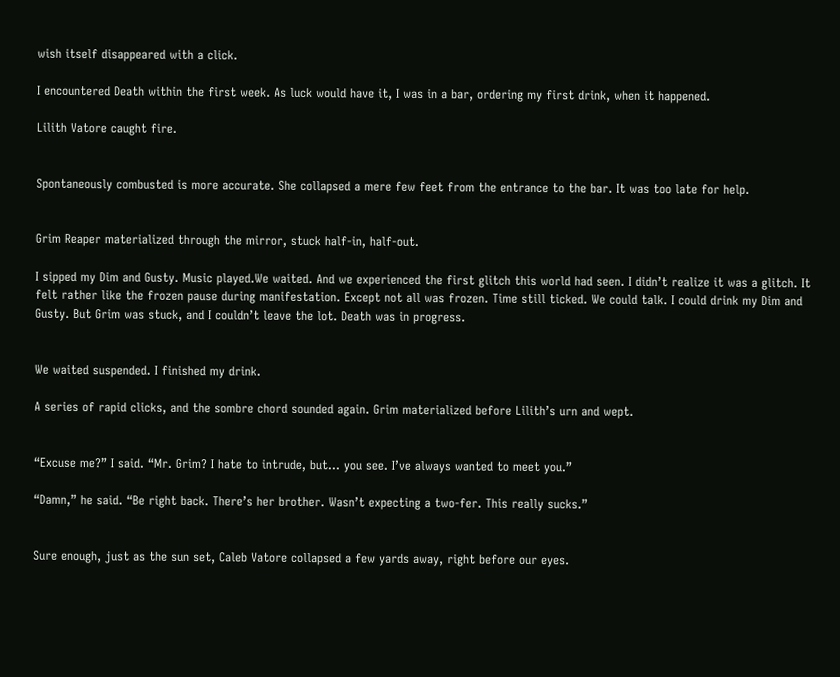wish itself disappeared with a click.

I encountered Death within the first week. As luck would have it, I was in a bar, ordering my first drink, when it happened.

Lilith Vatore caught fire.


Spontaneously combusted is more accurate. She collapsed a mere few feet from the entrance to the bar. It was too late for help.


Grim Reaper materialized through the mirror, stuck half-in, half-out.

I sipped my Dim and Gusty. Music played.We waited. And we experienced the first glitch this world had seen. I didn’t realize it was a glitch. It felt rather like the frozen pause during manifestation. Except not all was frozen. Time still ticked. We could talk. I could drink my Dim and Gusty. But Grim was stuck, and I couldn’t leave the lot. Death was in progress.


We waited suspended. I finished my drink.

A series of rapid clicks, and the sombre chord sounded again. Grim materialized before Lilith’s urn and wept.


“Excuse me?” I said. “Mr. Grim? I hate to intrude, but… you see. I’ve always wanted to meet you.”

“Damn,” he said. “Be right back. There’s her brother. Wasn’t expecting a two-fer. This really sucks.”


Sure enough, just as the sun set, Caleb Vatore collapsed a few yards away, right before our eyes.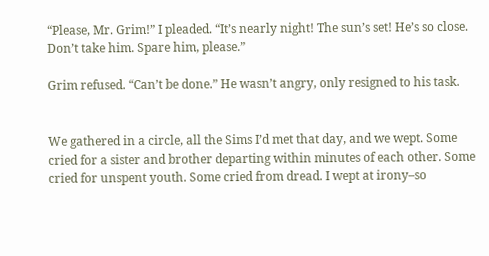“Please, Mr. Grim!” I pleaded. “It’s nearly night! The sun’s set! He’s so close. Don’t take him. Spare him, please.”

Grim refused. “Can’t be done.” He wasn’t angry, only resigned to his task.


We gathered in a circle, all the Sims I’d met that day, and we wept. Some cried for a sister and brother departing within minutes of each other. Some cried for unspent youth. Some cried from dread. I wept at irony–so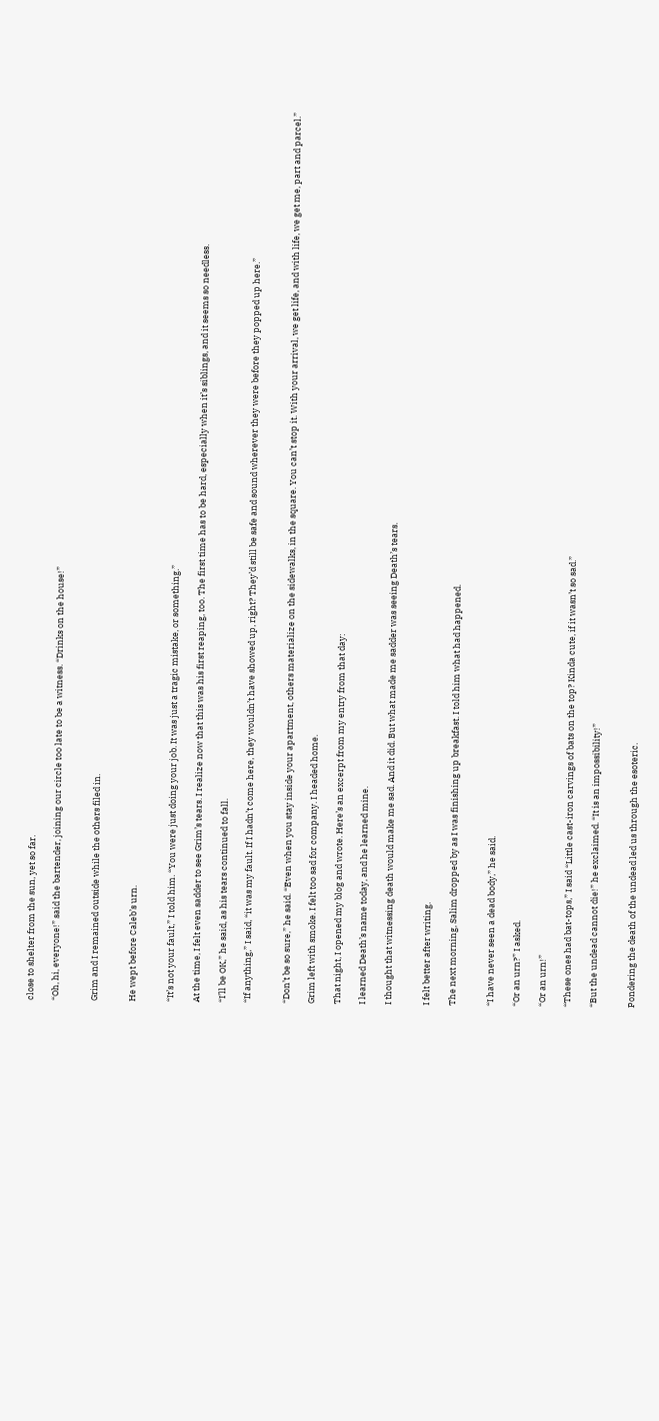close to shelter from the sun, yet so far.

“Oh, hi, everyone!” said the bartender, joining our circle too late to be a witness. “Drinks on the house!”


Grim and I remained outside while the others filed in.


He wept before Caleb’s urn.


“It’s not your fault,” I told him. “You were just doing your job. It was just a tragic mistake, or something.”

At the time, I felt even sadder to see Grim’s tears. I realize now that this was his first reaping, too. The first time has to be hard, especially when it’s siblings, and it seems so needless.

“I’ll be OK,” he said, as his tears continued to fall.

“If anything,” I said, “it was my fault. If I hadn’t come here, they wouldn’t have showed up, right? They’d still be safe and sound wherever they were before they popped up here.”


“Don’t be so sure,” he said. “Even when you stay inside your apartment, others materialize on the sidewalks, in the square. You can’t stop it. With your arrival, we get life, and with life, we get me, part and parcel.”

Grim left with smoke. I felt too sad for company. I headed home.

That night, I opened my blog and wrote. Here’s an excerpt from my entry from that day:

I learned Death’s name today, and he learned mine.

I thought that witnessing death would make me sad. And it did. But what made me sadder was seeing Death’s tears.


I felt better after writing.

The next morning, Salim dropped by as I was finishing up breakfast. I told him what had happened.


“I have never seen a dead body,” he said.

“Or an urn?” I asked.

“Or an urn!”

“These ones had bat-tops,” I said “Little cast-iron carvings of bats on the top? Kinda cute, if it wasn’t so sad.”

“But the undead cannot die!” he exclaimed. “It is an impossibility!”


Pondering the death of the undead led us through the esoteric.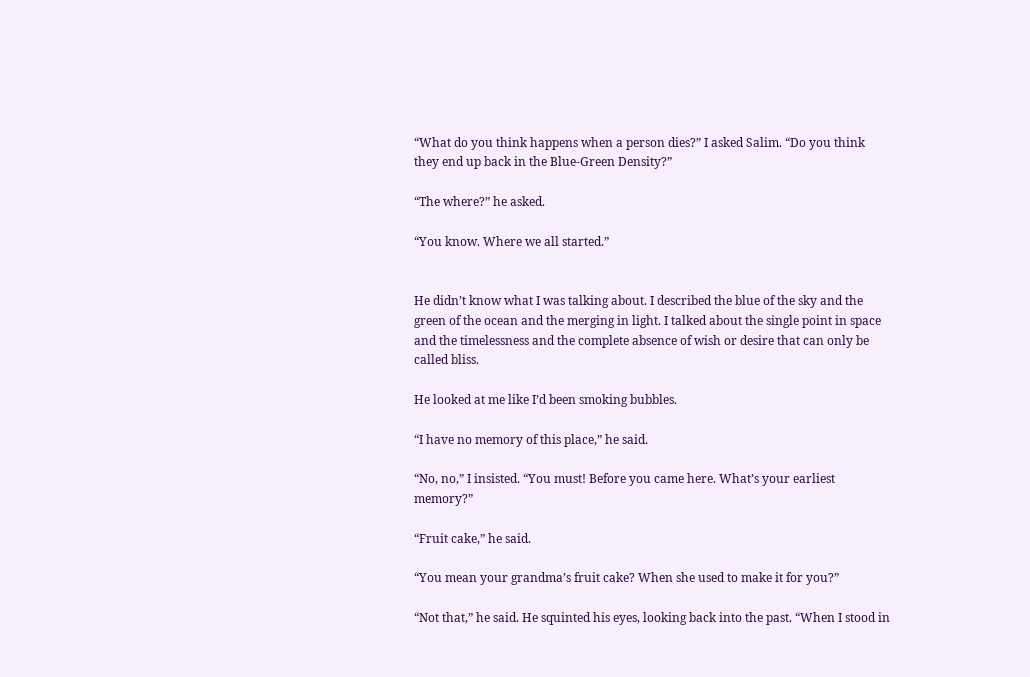“What do you think happens when a person dies?” I asked Salim. “Do you think they end up back in the Blue-Green Density?”

“The where?” he asked.

“You know. Where we all started.”


He didn’t know what I was talking about. I described the blue of the sky and the green of the ocean and the merging in light. I talked about the single point in space and the timelessness and the complete absence of wish or desire that can only be called bliss.

He looked at me like I’d been smoking bubbles.

“I have no memory of this place,” he said.

“No, no,” I insisted. “You must! Before you came here. What’s your earliest memory?”

“Fruit cake,” he said.

“You mean your grandma’s fruit cake? When she used to make it for you?”

“Not that,” he said. He squinted his eyes, looking back into the past. “When I stood in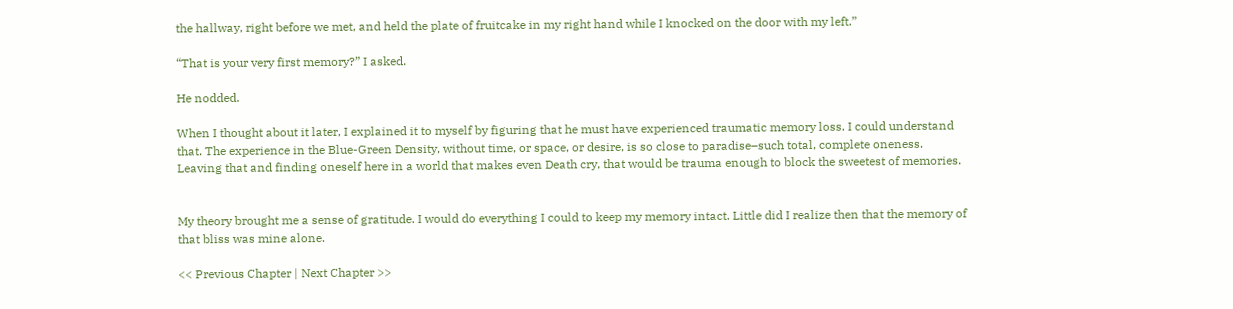the hallway, right before we met, and held the plate of fruitcake in my right hand while I knocked on the door with my left.”

“That is your very first memory?” I asked.

He nodded.

When I thought about it later, I explained it to myself by figuring that he must have experienced traumatic memory loss. I could understand that. The experience in the Blue-Green Density, without time, or space, or desire, is so close to paradise–such total, complete oneness. Leaving that and finding oneself here in a world that makes even Death cry, that would be trauma enough to block the sweetest of memories.


My theory brought me a sense of gratitude. I would do everything I could to keep my memory intact. Little did I realize then that the memory of that bliss was mine alone.

<< Previous Chapter | Next Chapter >>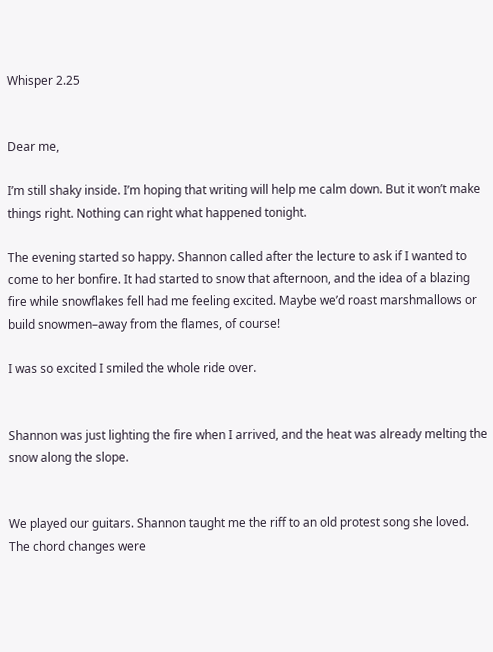Whisper 2.25


Dear me,

I’m still shaky inside. I’m hoping that writing will help me calm down. But it won’t make things right. Nothing can right what happened tonight.

The evening started so happy. Shannon called after the lecture to ask if I wanted to come to her bonfire. It had started to snow that afternoon, and the idea of a blazing fire while snowflakes fell had me feeling excited. Maybe we’d roast marshmallows or build snowmen–away from the flames, of course!

I was so excited I smiled the whole ride over.


Shannon was just lighting the fire when I arrived, and the heat was already melting the snow along the slope.


We played our guitars. Shannon taught me the riff to an old protest song she loved. The chord changes were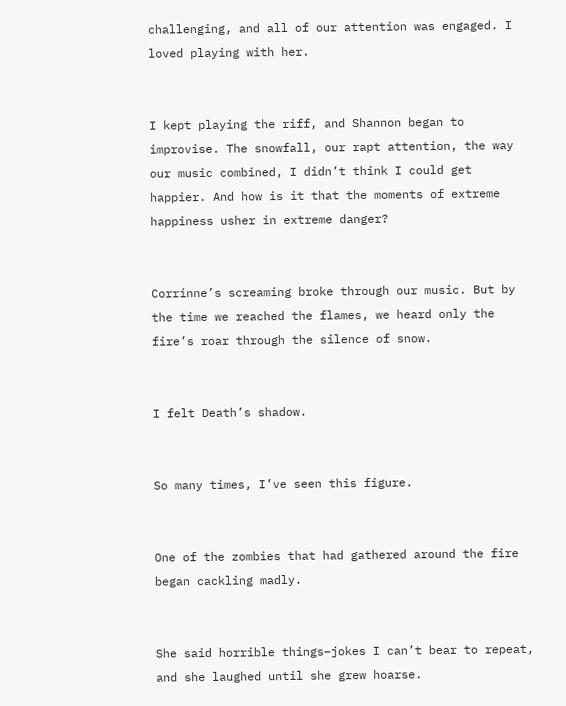challenging, and all of our attention was engaged. I loved playing with her.


I kept playing the riff, and Shannon began to improvise. The snowfall, our rapt attention, the way our music combined, I didn’t think I could get happier. And how is it that the moments of extreme happiness usher in extreme danger?


Corrinne’s screaming broke through our music. But by the time we reached the flames, we heard only the fire’s roar through the silence of snow.


I felt Death’s shadow.


So many times, I’ve seen this figure.


One of the zombies that had gathered around the fire began cackling madly.


She said horrible things–jokes I can’t bear to repeat, and she laughed until she grew hoarse.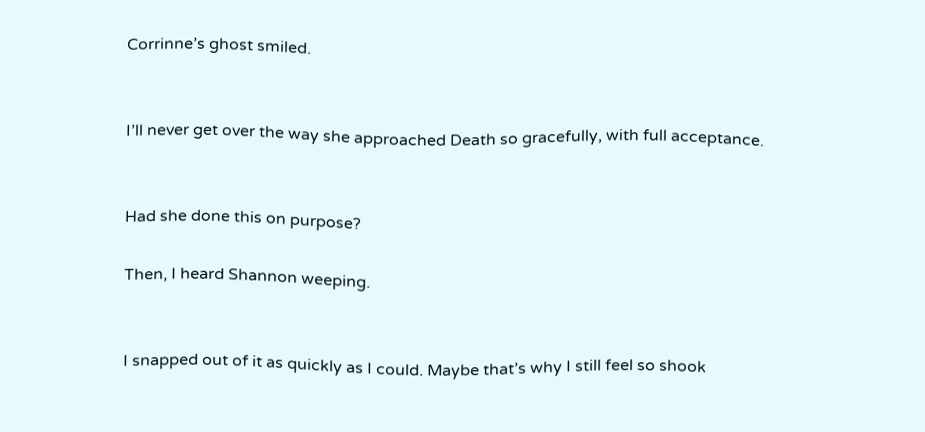Corrinne’s ghost smiled.


I’ll never get over the way she approached Death so gracefully, with full acceptance.


Had she done this on purpose?

Then, I heard Shannon weeping.


I snapped out of it as quickly as I could. Maybe that’s why I still feel so shook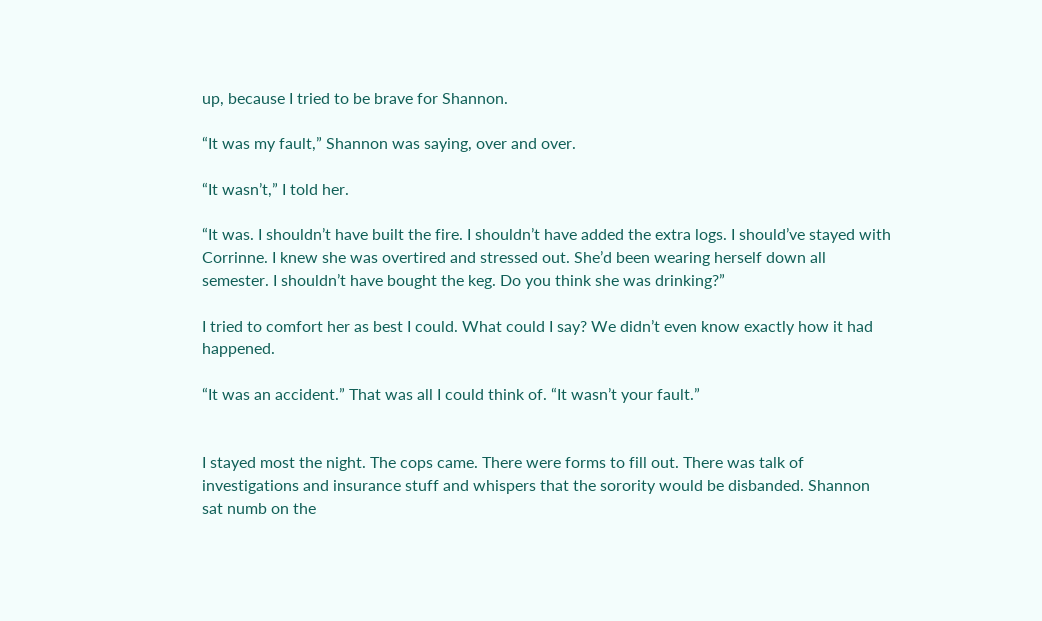up, because I tried to be brave for Shannon.

“It was my fault,” Shannon was saying, over and over.

“It wasn’t,” I told her.

“It was. I shouldn’t have built the fire. I shouldn’t have added the extra logs. I should’ve stayed with Corrinne. I knew she was overtired and stressed out. She’d been wearing herself down all semester. I shouldn’t have bought the keg. Do you think she was drinking?”

I tried to comfort her as best I could. What could I say? We didn’t even know exactly how it had happened.

“It was an accident.” That was all I could think of. “It wasn’t your fault.”


I stayed most the night. The cops came. There were forms to fill out. There was talk of investigations and insurance stuff and whispers that the sorority would be disbanded. Shannon sat numb on the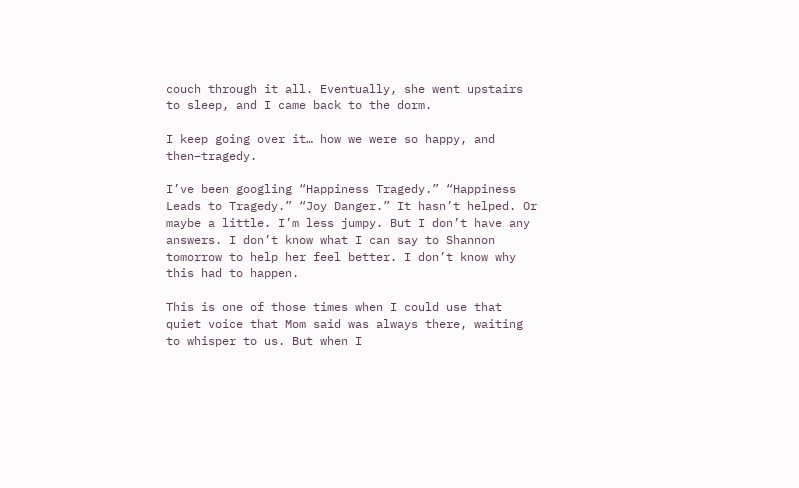couch through it all. Eventually, she went upstairs to sleep, and I came back to the dorm.

I keep going over it… how we were so happy, and then–tragedy.

I’ve been googling “Happiness Tragedy.” “Happiness Leads to Tragedy.” “Joy Danger.” It hasn’t helped. Or maybe a little. I’m less jumpy. But I don’t have any answers. I don’t know what I can say to Shannon tomorrow to help her feel better. I don’t know why this had to happen.

This is one of those times when I could use that quiet voice that Mom said was always there, waiting to whisper to us. But when I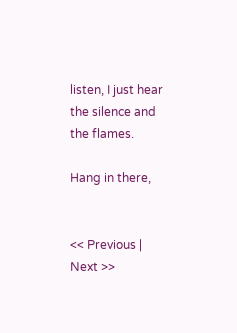listen, I just hear the silence and the flames.

Hang in there,


<< Previous | Next >>